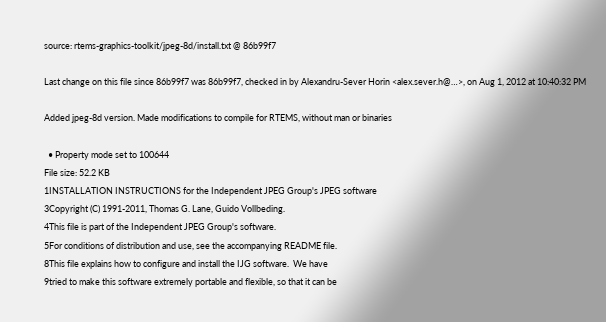source: rtems-graphics-toolkit/jpeg-8d/install.txt @ 86b99f7

Last change on this file since 86b99f7 was 86b99f7, checked in by Alexandru-Sever Horin <alex.sever.h@…>, on Aug 1, 2012 at 10:40:32 PM

Added jpeg-8d version. Made modifications to compile for RTEMS, without man or binaries

  • Property mode set to 100644
File size: 52.2 KB
1INSTALLATION INSTRUCTIONS for the Independent JPEG Group's JPEG software
3Copyright (C) 1991-2011, Thomas G. Lane, Guido Vollbeding.
4This file is part of the Independent JPEG Group's software.
5For conditions of distribution and use, see the accompanying README file.
8This file explains how to configure and install the IJG software.  We have
9tried to make this software extremely portable and flexible, so that it can be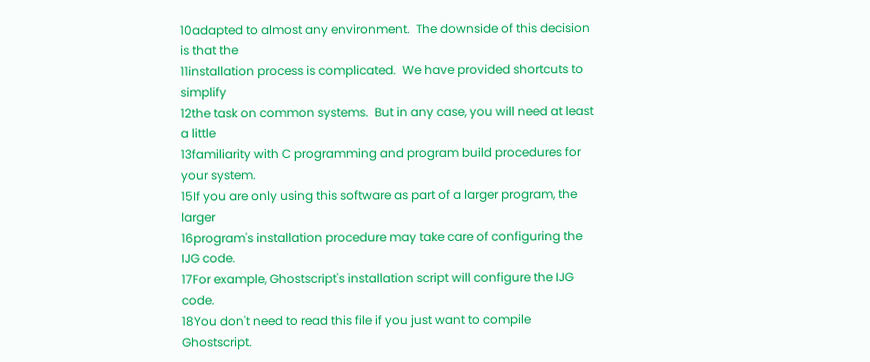10adapted to almost any environment.  The downside of this decision is that the
11installation process is complicated.  We have provided shortcuts to simplify
12the task on common systems.  But in any case, you will need at least a little
13familiarity with C programming and program build procedures for your system.
15If you are only using this software as part of a larger program, the larger
16program's installation procedure may take care of configuring the IJG code.
17For example, Ghostscript's installation script will configure the IJG code.
18You don't need to read this file if you just want to compile Ghostscript.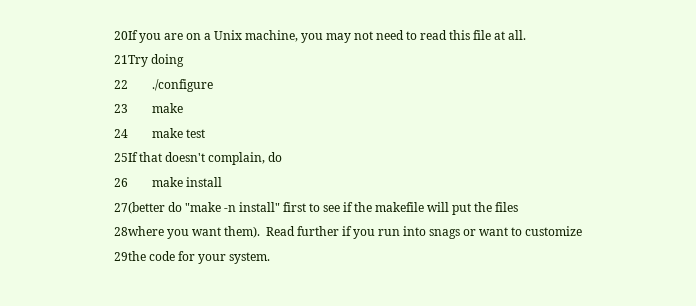20If you are on a Unix machine, you may not need to read this file at all.
21Try doing
22        ./configure
23        make
24        make test
25If that doesn't complain, do
26        make install
27(better do "make -n install" first to see if the makefile will put the files
28where you want them).  Read further if you run into snags or want to customize
29the code for your system.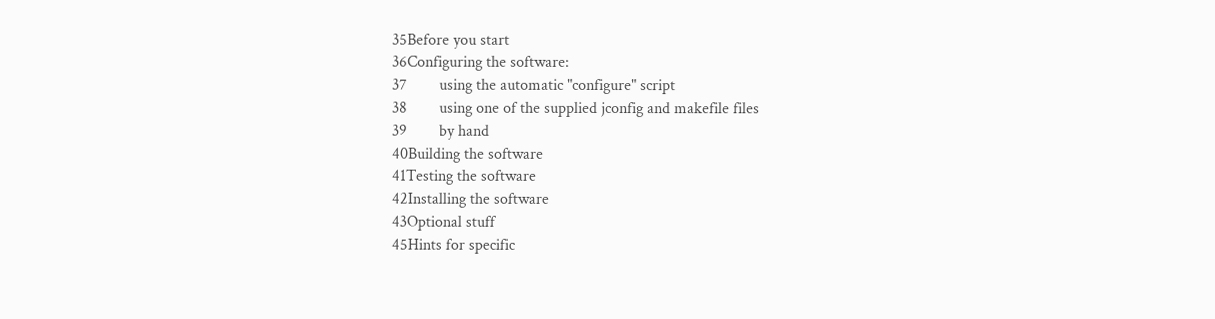35Before you start
36Configuring the software:
37        using the automatic "configure" script
38        using one of the supplied jconfig and makefile files
39        by hand
40Building the software
41Testing the software
42Installing the software
43Optional stuff
45Hints for specific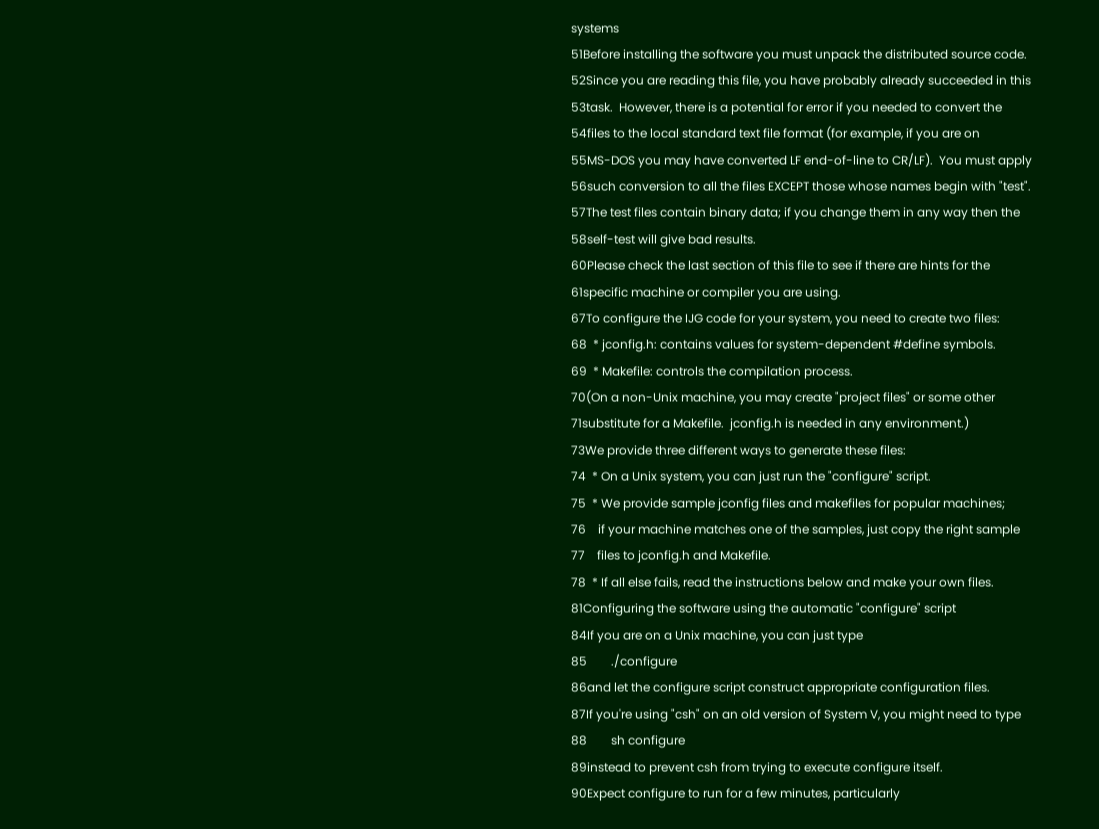systems
51Before installing the software you must unpack the distributed source code.
52Since you are reading this file, you have probably already succeeded in this
53task.  However, there is a potential for error if you needed to convert the
54files to the local standard text file format (for example, if you are on
55MS-DOS you may have converted LF end-of-line to CR/LF).  You must apply
56such conversion to all the files EXCEPT those whose names begin with "test".
57The test files contain binary data; if you change them in any way then the
58self-test will give bad results.
60Please check the last section of this file to see if there are hints for the
61specific machine or compiler you are using.
67To configure the IJG code for your system, you need to create two files:
68  * jconfig.h: contains values for system-dependent #define symbols.
69  * Makefile: controls the compilation process.
70(On a non-Unix machine, you may create "project files" or some other
71substitute for a Makefile.  jconfig.h is needed in any environment.)
73We provide three different ways to generate these files:
74  * On a Unix system, you can just run the "configure" script.
75  * We provide sample jconfig files and makefiles for popular machines;
76    if your machine matches one of the samples, just copy the right sample
77    files to jconfig.h and Makefile.
78  * If all else fails, read the instructions below and make your own files.
81Configuring the software using the automatic "configure" script
84If you are on a Unix machine, you can just type
85        ./configure
86and let the configure script construct appropriate configuration files.
87If you're using "csh" on an old version of System V, you might need to type
88        sh configure
89instead to prevent csh from trying to execute configure itself.
90Expect configure to run for a few minutes, particularly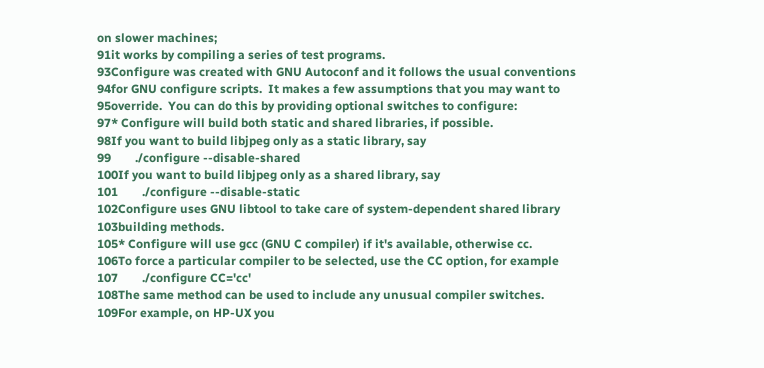on slower machines;
91it works by compiling a series of test programs.
93Configure was created with GNU Autoconf and it follows the usual conventions
94for GNU configure scripts.  It makes a few assumptions that you may want to
95override.  You can do this by providing optional switches to configure:
97* Configure will build both static and shared libraries, if possible.
98If you want to build libjpeg only as a static library, say
99        ./configure --disable-shared
100If you want to build libjpeg only as a shared library, say
101        ./configure --disable-static
102Configure uses GNU libtool to take care of system-dependent shared library
103building methods.
105* Configure will use gcc (GNU C compiler) if it's available, otherwise cc.
106To force a particular compiler to be selected, use the CC option, for example
107        ./configure CC='cc'
108The same method can be used to include any unusual compiler switches.
109For example, on HP-UX you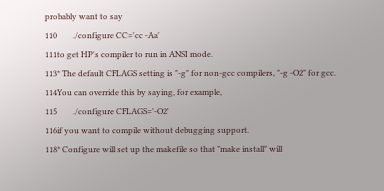probably want to say
110        ./configure CC='cc -Aa'
111to get HP's compiler to run in ANSI mode.
113* The default CFLAGS setting is "-g" for non-gcc compilers, "-g -O2" for gcc.
114You can override this by saying, for example,
115        ./configure CFLAGS='-O2'
116if you want to compile without debugging support.
118* Configure will set up the makefile so that "make install" will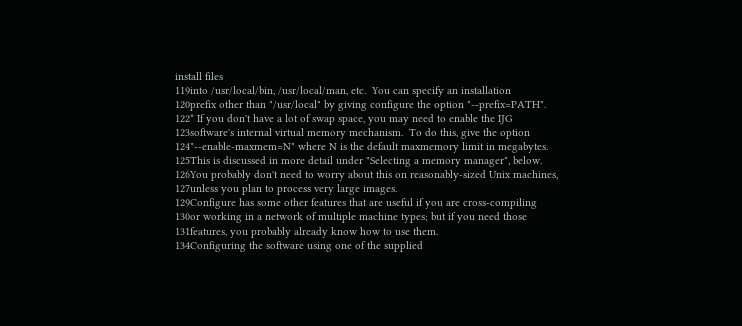install files
119into /usr/local/bin, /usr/local/man, etc.  You can specify an installation
120prefix other than "/usr/local" by giving configure the option "--prefix=PATH".
122* If you don't have a lot of swap space, you may need to enable the IJG
123software's internal virtual memory mechanism.  To do this, give the option
124"--enable-maxmem=N" where N is the default maxmemory limit in megabytes.
125This is discussed in more detail under "Selecting a memory manager", below.
126You probably don't need to worry about this on reasonably-sized Unix machines,
127unless you plan to process very large images.
129Configure has some other features that are useful if you are cross-compiling
130or working in a network of multiple machine types; but if you need those
131features, you probably already know how to use them.
134Configuring the software using one of the supplied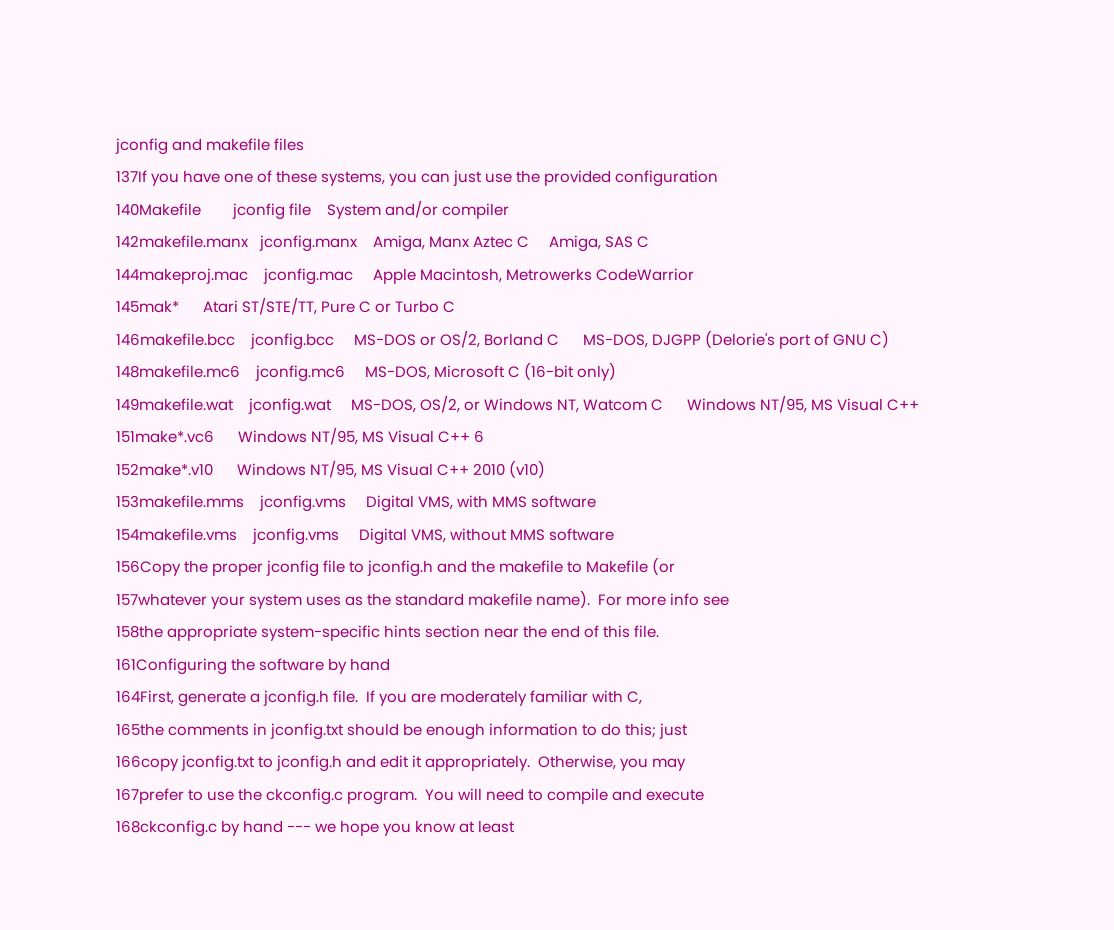jconfig and makefile files
137If you have one of these systems, you can just use the provided configuration
140Makefile        jconfig file    System and/or compiler
142makefile.manx   jconfig.manx    Amiga, Manx Aztec C     Amiga, SAS C
144makeproj.mac    jconfig.mac     Apple Macintosh, Metrowerks CodeWarrior
145mak*      Atari ST/STE/TT, Pure C or Turbo C
146makefile.bcc    jconfig.bcc     MS-DOS or OS/2, Borland C      MS-DOS, DJGPP (Delorie's port of GNU C)
148makefile.mc6    jconfig.mc6     MS-DOS, Microsoft C (16-bit only)
149makefile.wat    jconfig.wat     MS-DOS, OS/2, or Windows NT, Watcom C      Windows NT/95, MS Visual C++
151make*.vc6      Windows NT/95, MS Visual C++ 6
152make*.v10      Windows NT/95, MS Visual C++ 2010 (v10)
153makefile.mms    jconfig.vms     Digital VMS, with MMS software
154makefile.vms    jconfig.vms     Digital VMS, without MMS software
156Copy the proper jconfig file to jconfig.h and the makefile to Makefile (or
157whatever your system uses as the standard makefile name).  For more info see
158the appropriate system-specific hints section near the end of this file.
161Configuring the software by hand
164First, generate a jconfig.h file.  If you are moderately familiar with C,
165the comments in jconfig.txt should be enough information to do this; just
166copy jconfig.txt to jconfig.h and edit it appropriately.  Otherwise, you may
167prefer to use the ckconfig.c program.  You will need to compile and execute
168ckconfig.c by hand --- we hope you know at least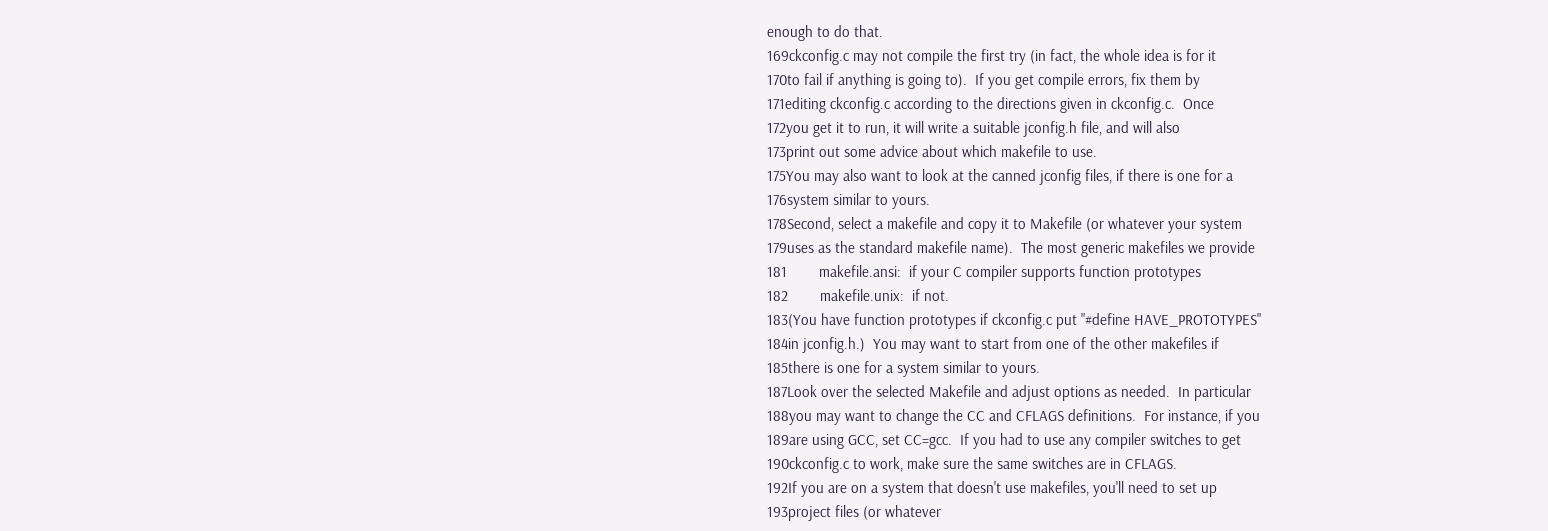enough to do that.
169ckconfig.c may not compile the first try (in fact, the whole idea is for it
170to fail if anything is going to).  If you get compile errors, fix them by
171editing ckconfig.c according to the directions given in ckconfig.c.  Once
172you get it to run, it will write a suitable jconfig.h file, and will also
173print out some advice about which makefile to use.
175You may also want to look at the canned jconfig files, if there is one for a
176system similar to yours.
178Second, select a makefile and copy it to Makefile (or whatever your system
179uses as the standard makefile name).  The most generic makefiles we provide
181        makefile.ansi:  if your C compiler supports function prototypes
182        makefile.unix:  if not.
183(You have function prototypes if ckconfig.c put "#define HAVE_PROTOTYPES"
184in jconfig.h.)  You may want to start from one of the other makefiles if
185there is one for a system similar to yours.
187Look over the selected Makefile and adjust options as needed.  In particular
188you may want to change the CC and CFLAGS definitions.  For instance, if you
189are using GCC, set CC=gcc.  If you had to use any compiler switches to get
190ckconfig.c to work, make sure the same switches are in CFLAGS.
192If you are on a system that doesn't use makefiles, you'll need to set up
193project files (or whatever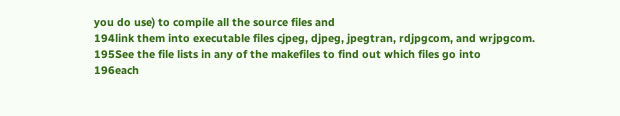you do use) to compile all the source files and
194link them into executable files cjpeg, djpeg, jpegtran, rdjpgcom, and wrjpgcom.
195See the file lists in any of the makefiles to find out which files go into
196each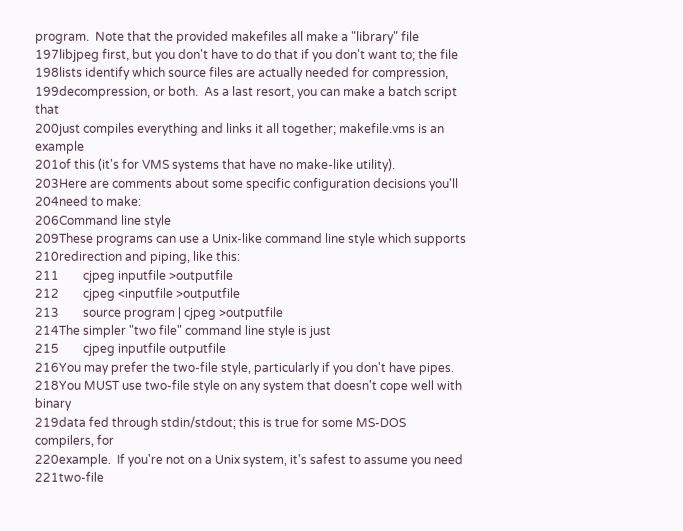program.  Note that the provided makefiles all make a "library" file
197libjpeg first, but you don't have to do that if you don't want to; the file
198lists identify which source files are actually needed for compression,
199decompression, or both.  As a last resort, you can make a batch script that
200just compiles everything and links it all together; makefile.vms is an example
201of this (it's for VMS systems that have no make-like utility).
203Here are comments about some specific configuration decisions you'll
204need to make:
206Command line style
209These programs can use a Unix-like command line style which supports
210redirection and piping, like this:
211        cjpeg inputfile >outputfile
212        cjpeg <inputfile >outputfile
213        source program | cjpeg >outputfile
214The simpler "two file" command line style is just
215        cjpeg inputfile outputfile
216You may prefer the two-file style, particularly if you don't have pipes.
218You MUST use two-file style on any system that doesn't cope well with binary
219data fed through stdin/stdout; this is true for some MS-DOS compilers, for
220example.  If you're not on a Unix system, it's safest to assume you need
221two-file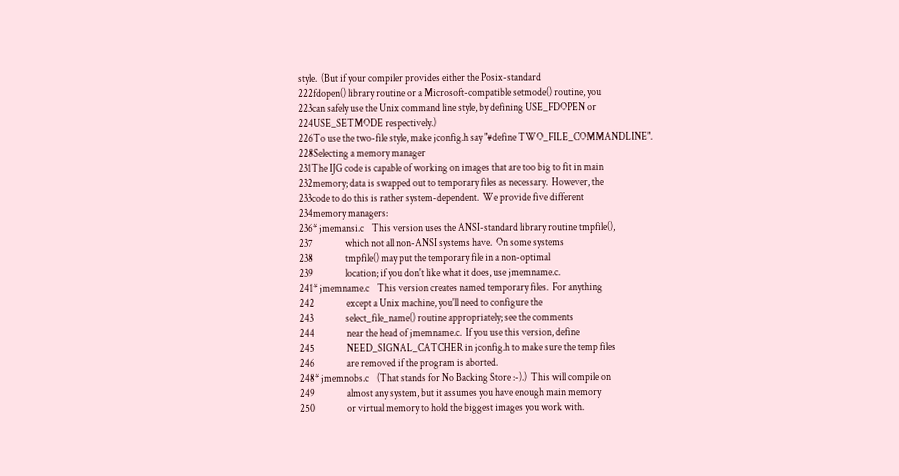style.  (But if your compiler provides either the Posix-standard
222fdopen() library routine or a Microsoft-compatible setmode() routine, you
223can safely use the Unix command line style, by defining USE_FDOPEN or
224USE_SETMODE respectively.)
226To use the two-file style, make jconfig.h say "#define TWO_FILE_COMMANDLINE".
228Selecting a memory manager
231The IJG code is capable of working on images that are too big to fit in main
232memory; data is swapped out to temporary files as necessary.  However, the
233code to do this is rather system-dependent.  We provide five different
234memory managers:
236* jmemansi.c    This version uses the ANSI-standard library routine tmpfile(),
237                which not all non-ANSI systems have.  On some systems
238                tmpfile() may put the temporary file in a non-optimal
239                location; if you don't like what it does, use jmemname.c.
241* jmemname.c    This version creates named temporary files.  For anything
242                except a Unix machine, you'll need to configure the
243                select_file_name() routine appropriately; see the comments
244                near the head of jmemname.c.  If you use this version, define
245                NEED_SIGNAL_CATCHER in jconfig.h to make sure the temp files
246                are removed if the program is aborted.
248* jmemnobs.c    (That stands for No Backing Store :-).)  This will compile on
249                almost any system, but it assumes you have enough main memory
250                or virtual memory to hold the biggest images you work with.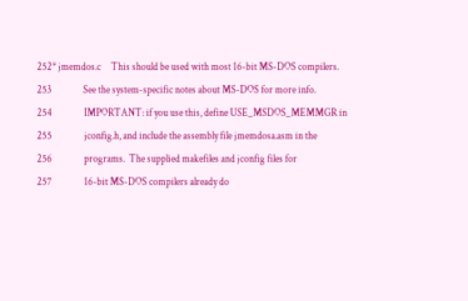252* jmemdos.c     This should be used with most 16-bit MS-DOS compilers.
253                See the system-specific notes about MS-DOS for more info.
254                IMPORTANT: if you use this, define USE_MSDOS_MEMMGR in
255                jconfig.h, and include the assembly file jmemdosa.asm in the
256                programs.  The supplied makefiles and jconfig files for
257                16-bit MS-DOS compilers already do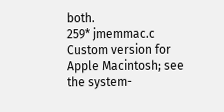both.
259* jmemmac.c     Custom version for Apple Macintosh; see the system-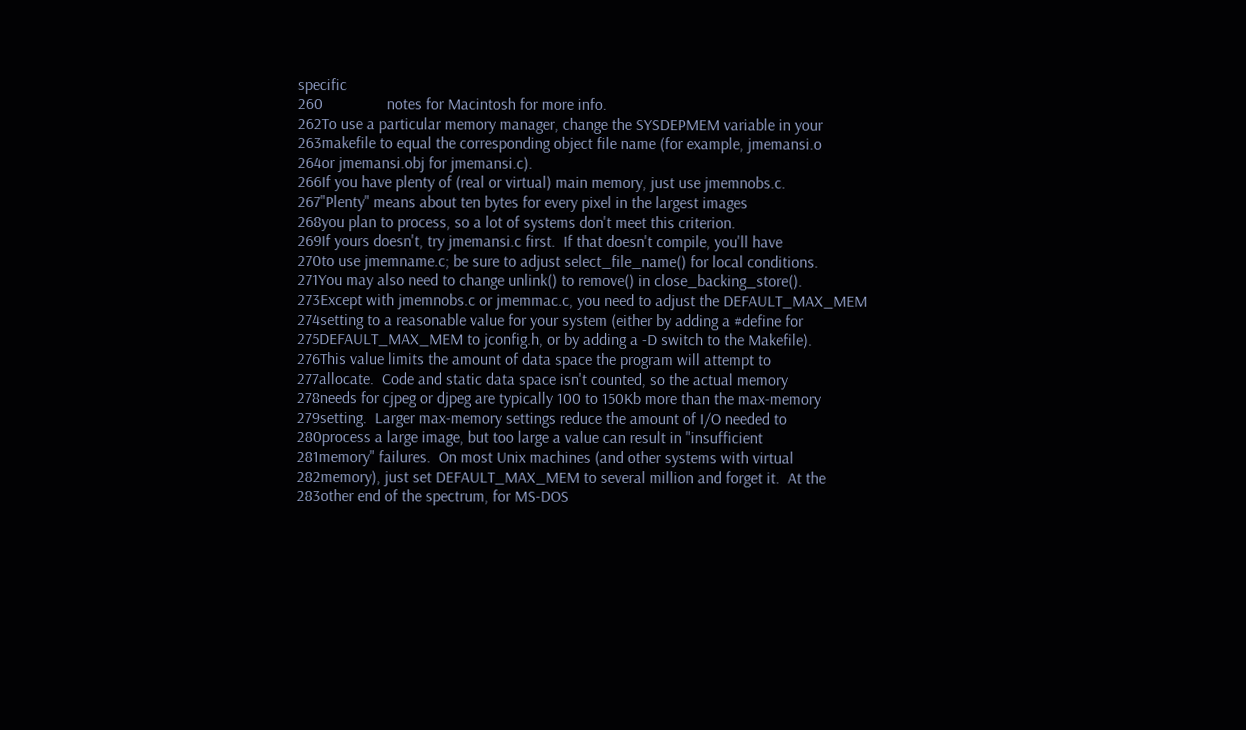specific
260                notes for Macintosh for more info.
262To use a particular memory manager, change the SYSDEPMEM variable in your
263makefile to equal the corresponding object file name (for example, jmemansi.o
264or jmemansi.obj for jmemansi.c).
266If you have plenty of (real or virtual) main memory, just use jmemnobs.c.
267"Plenty" means about ten bytes for every pixel in the largest images
268you plan to process, so a lot of systems don't meet this criterion.
269If yours doesn't, try jmemansi.c first.  If that doesn't compile, you'll have
270to use jmemname.c; be sure to adjust select_file_name() for local conditions.
271You may also need to change unlink() to remove() in close_backing_store().
273Except with jmemnobs.c or jmemmac.c, you need to adjust the DEFAULT_MAX_MEM
274setting to a reasonable value for your system (either by adding a #define for
275DEFAULT_MAX_MEM to jconfig.h, or by adding a -D switch to the Makefile).
276This value limits the amount of data space the program will attempt to
277allocate.  Code and static data space isn't counted, so the actual memory
278needs for cjpeg or djpeg are typically 100 to 150Kb more than the max-memory
279setting.  Larger max-memory settings reduce the amount of I/O needed to
280process a large image, but too large a value can result in "insufficient
281memory" failures.  On most Unix machines (and other systems with virtual
282memory), just set DEFAULT_MAX_MEM to several million and forget it.  At the
283other end of the spectrum, for MS-DOS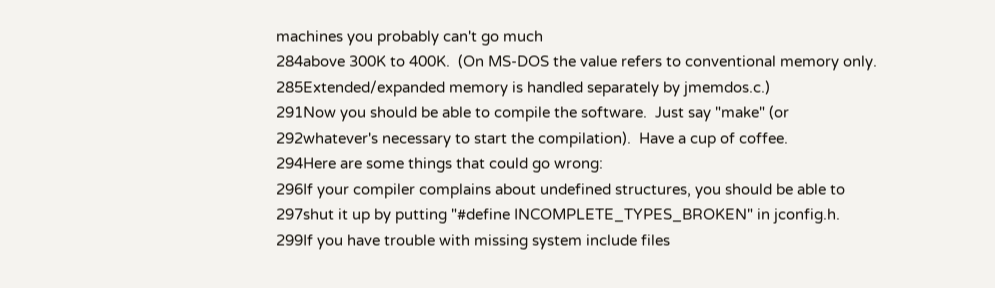machines you probably can't go much
284above 300K to 400K.  (On MS-DOS the value refers to conventional memory only.
285Extended/expanded memory is handled separately by jmemdos.c.)
291Now you should be able to compile the software.  Just say "make" (or
292whatever's necessary to start the compilation).  Have a cup of coffee.
294Here are some things that could go wrong:
296If your compiler complains about undefined structures, you should be able to
297shut it up by putting "#define INCOMPLETE_TYPES_BROKEN" in jconfig.h.
299If you have trouble with missing system include files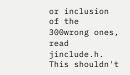or inclusion of the
300wrong ones, read jinclude.h.  This shouldn't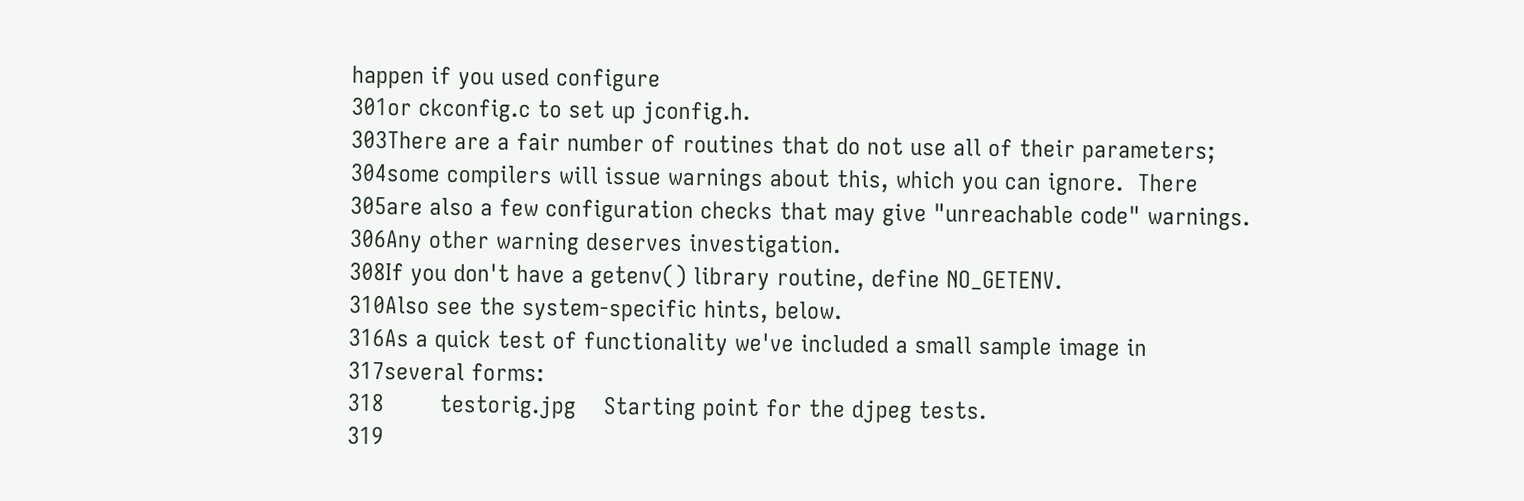happen if you used configure
301or ckconfig.c to set up jconfig.h.
303There are a fair number of routines that do not use all of their parameters;
304some compilers will issue warnings about this, which you can ignore.  There
305are also a few configuration checks that may give "unreachable code" warnings.
306Any other warning deserves investigation.
308If you don't have a getenv() library routine, define NO_GETENV.
310Also see the system-specific hints, below.
316As a quick test of functionality we've included a small sample image in
317several forms:
318        testorig.jpg    Starting point for the djpeg tests.
319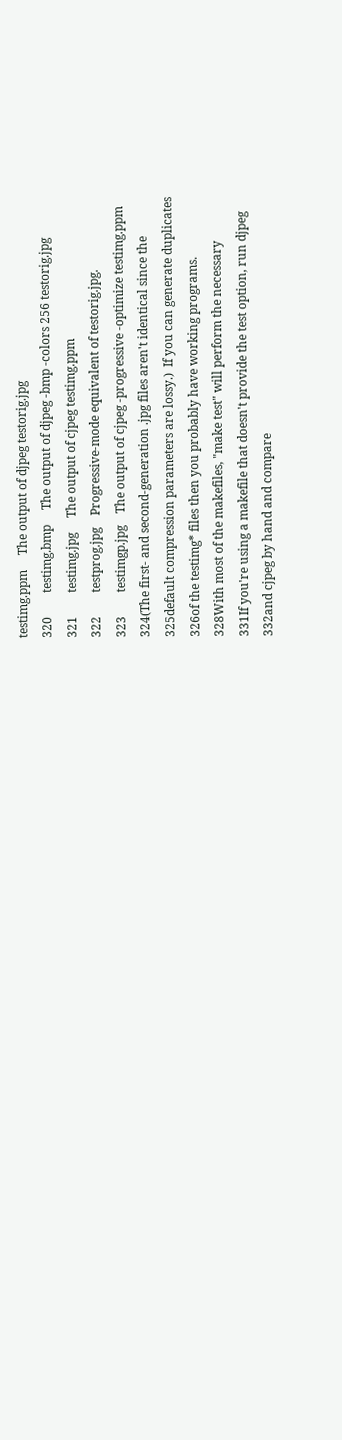testimg.ppm     The output of djpeg testorig.jpg
320        testimg.bmp     The output of djpeg -bmp -colors 256 testorig.jpg
321        testimg.jpg     The output of cjpeg testimg.ppm
322        testprog.jpg    Progressive-mode equivalent of testorig.jpg.
323        testimgp.jpg    The output of cjpeg -progressive -optimize testimg.ppm
324(The first- and second-generation .jpg files aren't identical since the
325default compression parameters are lossy.)  If you can generate duplicates
326of the testimg* files then you probably have working programs.
328With most of the makefiles, "make test" will perform the necessary
331If you're using a makefile that doesn't provide the test option, run djpeg
332and cjpeg by hand and compare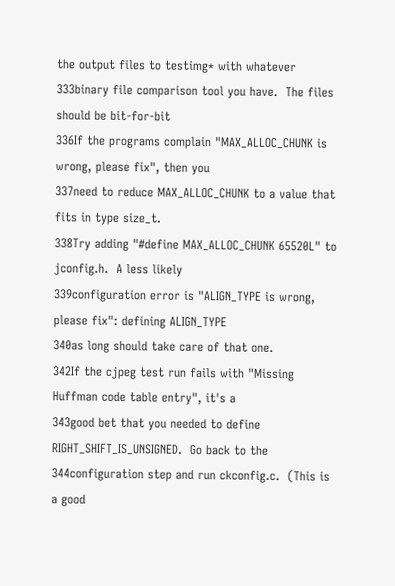the output files to testimg* with whatever
333binary file comparison tool you have.  The files should be bit-for-bit
336If the programs complain "MAX_ALLOC_CHUNK is wrong, please fix", then you
337need to reduce MAX_ALLOC_CHUNK to a value that fits in type size_t.
338Try adding "#define MAX_ALLOC_CHUNK 65520L" to jconfig.h.  A less likely
339configuration error is "ALIGN_TYPE is wrong, please fix": defining ALIGN_TYPE
340as long should take care of that one.
342If the cjpeg test run fails with "Missing Huffman code table entry", it's a
343good bet that you needed to define RIGHT_SHIFT_IS_UNSIGNED.  Go back to the
344configuration step and run ckconfig.c.  (This is a good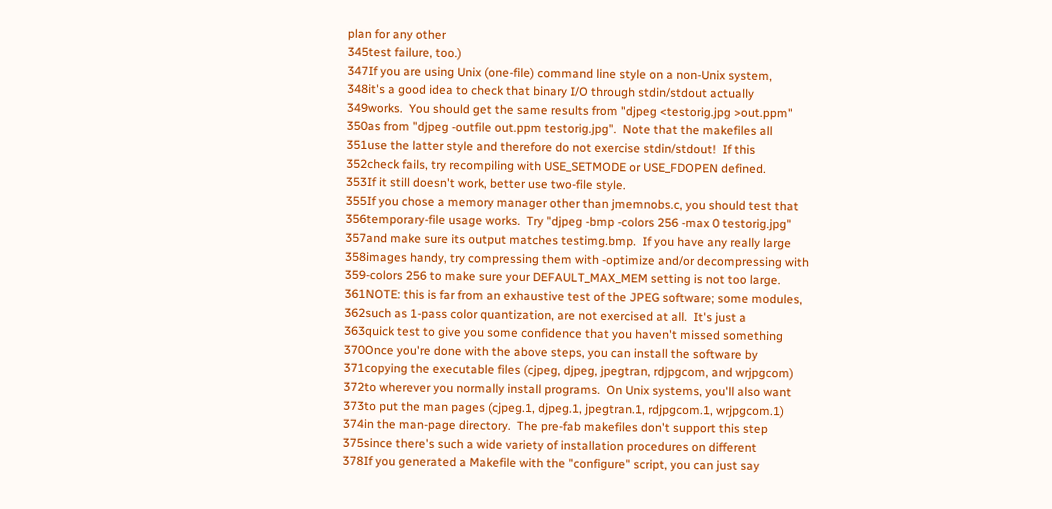plan for any other
345test failure, too.)
347If you are using Unix (one-file) command line style on a non-Unix system,
348it's a good idea to check that binary I/O through stdin/stdout actually
349works.  You should get the same results from "djpeg <testorig.jpg >out.ppm"
350as from "djpeg -outfile out.ppm testorig.jpg".  Note that the makefiles all
351use the latter style and therefore do not exercise stdin/stdout!  If this
352check fails, try recompiling with USE_SETMODE or USE_FDOPEN defined.
353If it still doesn't work, better use two-file style.
355If you chose a memory manager other than jmemnobs.c, you should test that
356temporary-file usage works.  Try "djpeg -bmp -colors 256 -max 0 testorig.jpg"
357and make sure its output matches testimg.bmp.  If you have any really large
358images handy, try compressing them with -optimize and/or decompressing with
359-colors 256 to make sure your DEFAULT_MAX_MEM setting is not too large.
361NOTE: this is far from an exhaustive test of the JPEG software; some modules,
362such as 1-pass color quantization, are not exercised at all.  It's just a
363quick test to give you some confidence that you haven't missed something
370Once you're done with the above steps, you can install the software by
371copying the executable files (cjpeg, djpeg, jpegtran, rdjpgcom, and wrjpgcom)
372to wherever you normally install programs.  On Unix systems, you'll also want
373to put the man pages (cjpeg.1, djpeg.1, jpegtran.1, rdjpgcom.1, wrjpgcom.1)
374in the man-page directory.  The pre-fab makefiles don't support this step
375since there's such a wide variety of installation procedures on different
378If you generated a Makefile with the "configure" script, you can just say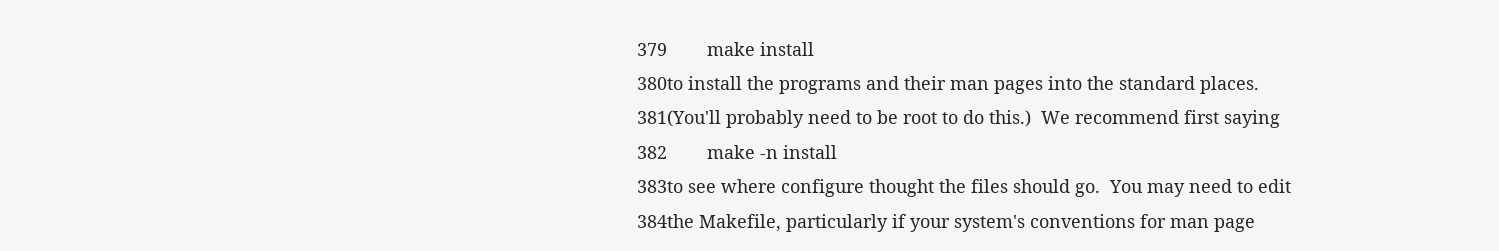379        make install
380to install the programs and their man pages into the standard places.
381(You'll probably need to be root to do this.)  We recommend first saying
382        make -n install
383to see where configure thought the files should go.  You may need to edit
384the Makefile, particularly if your system's conventions for man page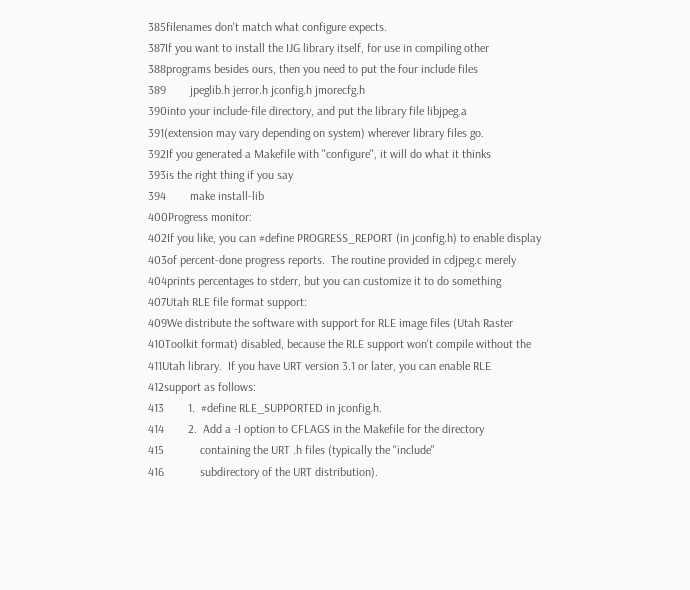385filenames don't match what configure expects.
387If you want to install the IJG library itself, for use in compiling other
388programs besides ours, then you need to put the four include files
389        jpeglib.h jerror.h jconfig.h jmorecfg.h
390into your include-file directory, and put the library file libjpeg.a
391(extension may vary depending on system) wherever library files go.
392If you generated a Makefile with "configure", it will do what it thinks
393is the right thing if you say
394        make install-lib
400Progress monitor:
402If you like, you can #define PROGRESS_REPORT (in jconfig.h) to enable display
403of percent-done progress reports.  The routine provided in cdjpeg.c merely
404prints percentages to stderr, but you can customize it to do something
407Utah RLE file format support:
409We distribute the software with support for RLE image files (Utah Raster
410Toolkit format) disabled, because the RLE support won't compile without the
411Utah library.  If you have URT version 3.1 or later, you can enable RLE
412support as follows:
413        1.  #define RLE_SUPPORTED in jconfig.h.
414        2.  Add a -I option to CFLAGS in the Makefile for the directory
415            containing the URT .h files (typically the "include"
416            subdirectory of the URT distribution).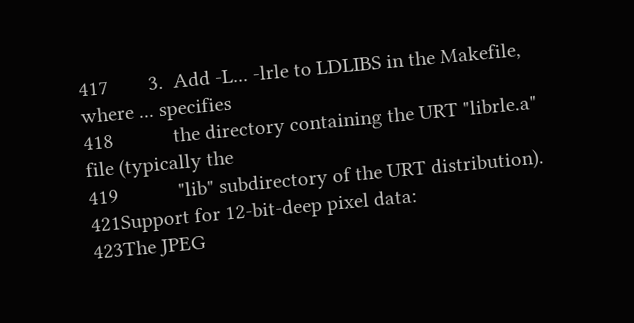417        3.  Add -L... -lrle to LDLIBS in the Makefile, where ... specifies
418            the directory containing the URT "librle.a" file (typically the
419            "lib" subdirectory of the URT distribution).
421Support for 12-bit-deep pixel data:
423The JPEG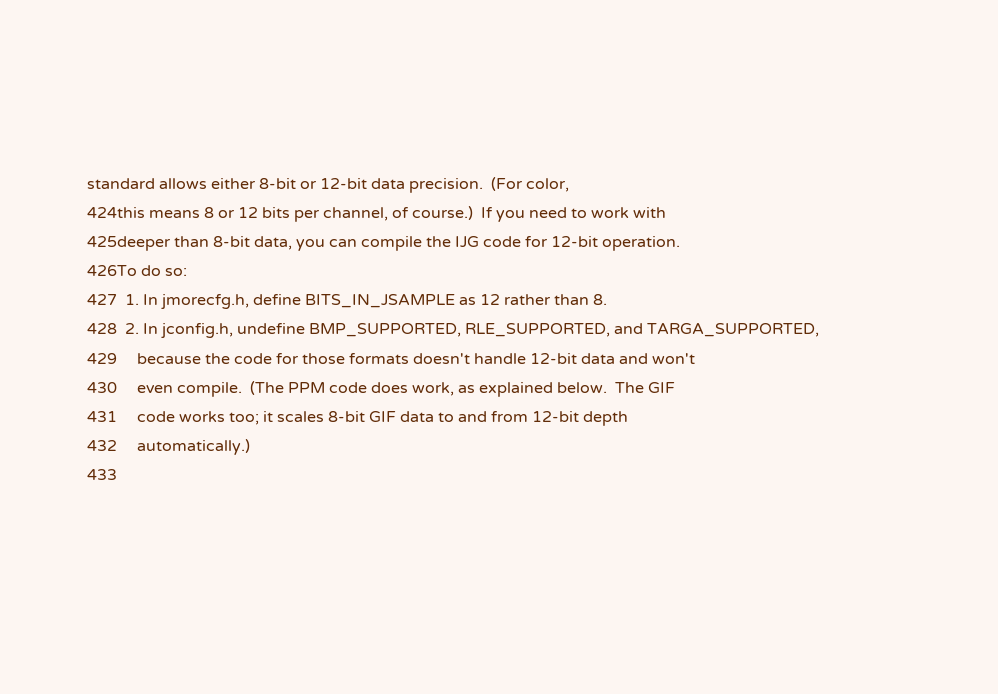standard allows either 8-bit or 12-bit data precision.  (For color,
424this means 8 or 12 bits per channel, of course.)  If you need to work with
425deeper than 8-bit data, you can compile the IJG code for 12-bit operation.
426To do so:
427  1. In jmorecfg.h, define BITS_IN_JSAMPLE as 12 rather than 8.
428  2. In jconfig.h, undefine BMP_SUPPORTED, RLE_SUPPORTED, and TARGA_SUPPORTED,
429     because the code for those formats doesn't handle 12-bit data and won't
430     even compile.  (The PPM code does work, as explained below.  The GIF
431     code works too; it scales 8-bit GIF data to and from 12-bit depth
432     automatically.)
433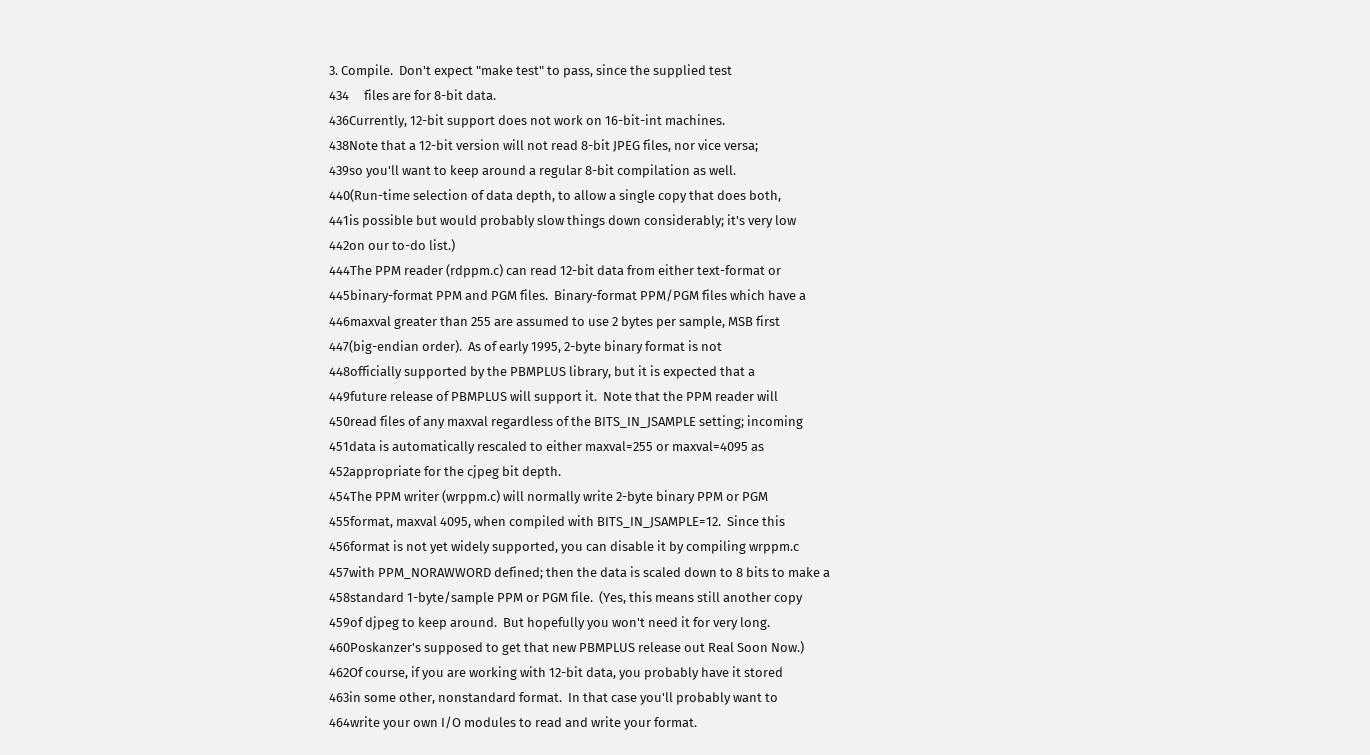3. Compile.  Don't expect "make test" to pass, since the supplied test
434     files are for 8-bit data.
436Currently, 12-bit support does not work on 16-bit-int machines.
438Note that a 12-bit version will not read 8-bit JPEG files, nor vice versa;
439so you'll want to keep around a regular 8-bit compilation as well.
440(Run-time selection of data depth, to allow a single copy that does both,
441is possible but would probably slow things down considerably; it's very low
442on our to-do list.)
444The PPM reader (rdppm.c) can read 12-bit data from either text-format or
445binary-format PPM and PGM files.  Binary-format PPM/PGM files which have a
446maxval greater than 255 are assumed to use 2 bytes per sample, MSB first
447(big-endian order).  As of early 1995, 2-byte binary format is not
448officially supported by the PBMPLUS library, but it is expected that a
449future release of PBMPLUS will support it.  Note that the PPM reader will
450read files of any maxval regardless of the BITS_IN_JSAMPLE setting; incoming
451data is automatically rescaled to either maxval=255 or maxval=4095 as
452appropriate for the cjpeg bit depth.
454The PPM writer (wrppm.c) will normally write 2-byte binary PPM or PGM
455format, maxval 4095, when compiled with BITS_IN_JSAMPLE=12.  Since this
456format is not yet widely supported, you can disable it by compiling wrppm.c
457with PPM_NORAWWORD defined; then the data is scaled down to 8 bits to make a
458standard 1-byte/sample PPM or PGM file.  (Yes, this means still another copy
459of djpeg to keep around.  But hopefully you won't need it for very long.
460Poskanzer's supposed to get that new PBMPLUS release out Real Soon Now.)
462Of course, if you are working with 12-bit data, you probably have it stored
463in some other, nonstandard format.  In that case you'll probably want to
464write your own I/O modules to read and write your format.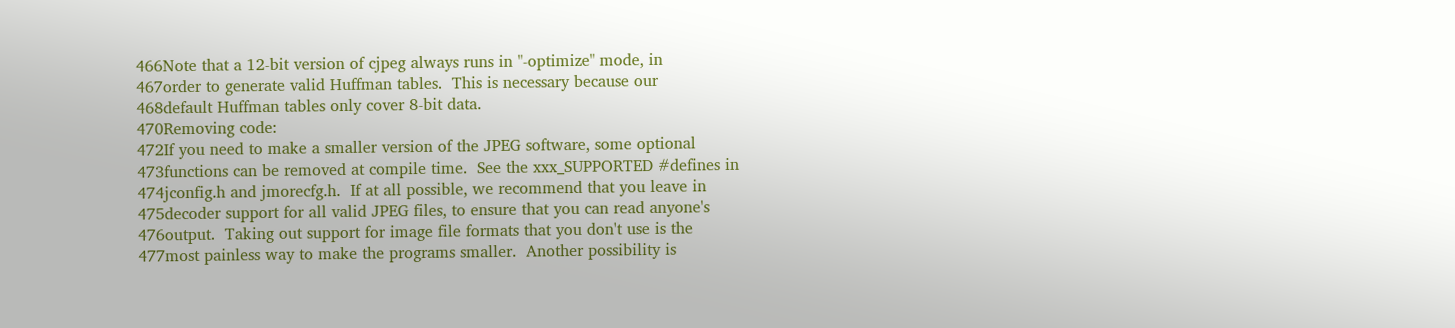466Note that a 12-bit version of cjpeg always runs in "-optimize" mode, in
467order to generate valid Huffman tables.  This is necessary because our
468default Huffman tables only cover 8-bit data.
470Removing code:
472If you need to make a smaller version of the JPEG software, some optional
473functions can be removed at compile time.  See the xxx_SUPPORTED #defines in
474jconfig.h and jmorecfg.h.  If at all possible, we recommend that you leave in
475decoder support for all valid JPEG files, to ensure that you can read anyone's
476output.  Taking out support for image file formats that you don't use is the
477most painless way to make the programs smaller.  Another possibility is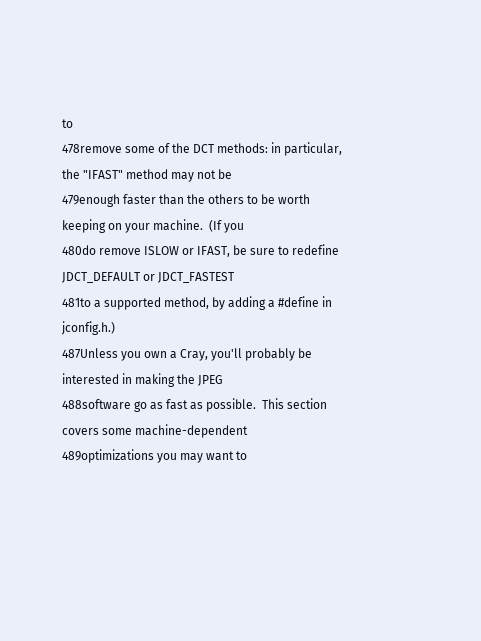to
478remove some of the DCT methods: in particular, the "IFAST" method may not be
479enough faster than the others to be worth keeping on your machine.  (If you
480do remove ISLOW or IFAST, be sure to redefine JDCT_DEFAULT or JDCT_FASTEST
481to a supported method, by adding a #define in jconfig.h.)
487Unless you own a Cray, you'll probably be interested in making the JPEG
488software go as fast as possible.  This section covers some machine-dependent
489optimizations you may want to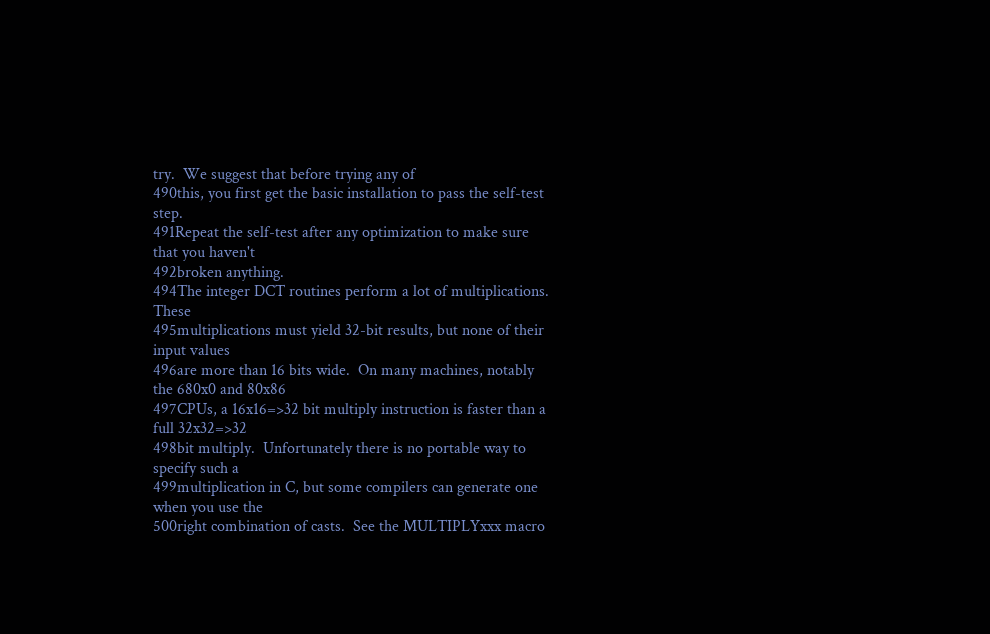try.  We suggest that before trying any of
490this, you first get the basic installation to pass the self-test step.
491Repeat the self-test after any optimization to make sure that you haven't
492broken anything.
494The integer DCT routines perform a lot of multiplications.  These
495multiplications must yield 32-bit results, but none of their input values
496are more than 16 bits wide.  On many machines, notably the 680x0 and 80x86
497CPUs, a 16x16=>32 bit multiply instruction is faster than a full 32x32=>32
498bit multiply.  Unfortunately there is no portable way to specify such a
499multiplication in C, but some compilers can generate one when you use the
500right combination of casts.  See the MULTIPLYxxx macro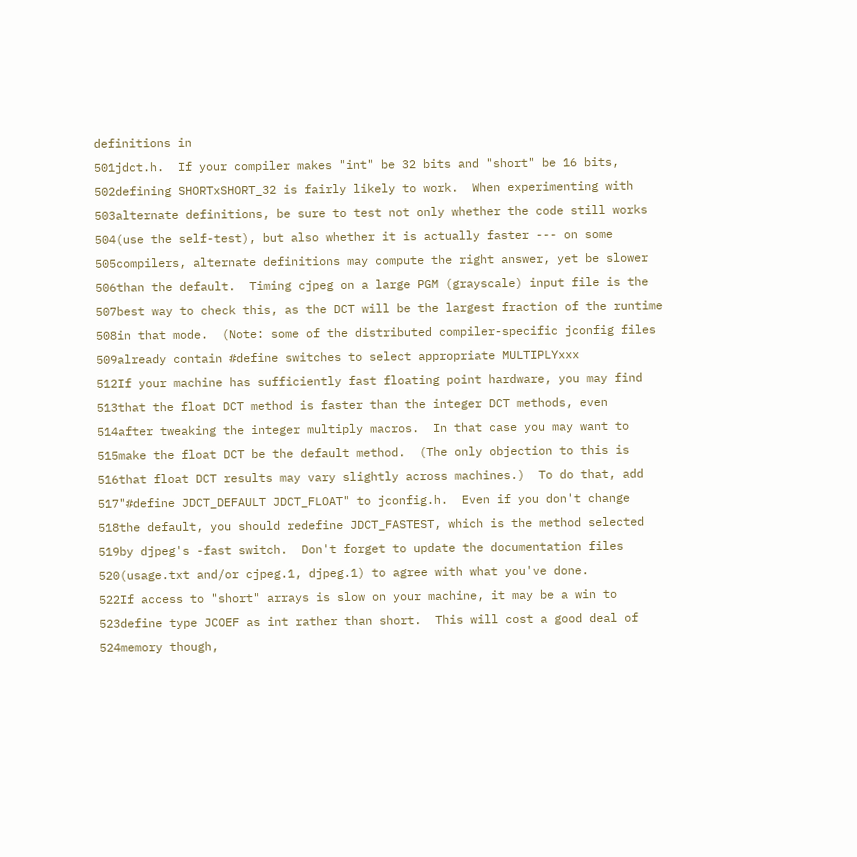definitions in
501jdct.h.  If your compiler makes "int" be 32 bits and "short" be 16 bits,
502defining SHORTxSHORT_32 is fairly likely to work.  When experimenting with
503alternate definitions, be sure to test not only whether the code still works
504(use the self-test), but also whether it is actually faster --- on some
505compilers, alternate definitions may compute the right answer, yet be slower
506than the default.  Timing cjpeg on a large PGM (grayscale) input file is the
507best way to check this, as the DCT will be the largest fraction of the runtime
508in that mode.  (Note: some of the distributed compiler-specific jconfig files
509already contain #define switches to select appropriate MULTIPLYxxx
512If your machine has sufficiently fast floating point hardware, you may find
513that the float DCT method is faster than the integer DCT methods, even
514after tweaking the integer multiply macros.  In that case you may want to
515make the float DCT be the default method.  (The only objection to this is
516that float DCT results may vary slightly across machines.)  To do that, add
517"#define JDCT_DEFAULT JDCT_FLOAT" to jconfig.h.  Even if you don't change
518the default, you should redefine JDCT_FASTEST, which is the method selected
519by djpeg's -fast switch.  Don't forget to update the documentation files
520(usage.txt and/or cjpeg.1, djpeg.1) to agree with what you've done.
522If access to "short" arrays is slow on your machine, it may be a win to
523define type JCOEF as int rather than short.  This will cost a good deal of
524memory though,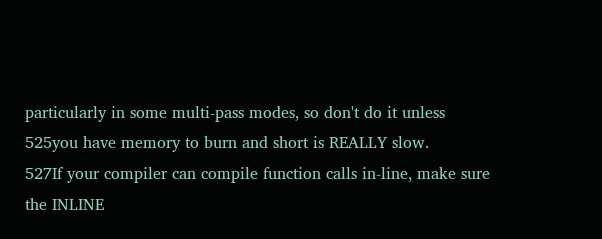particularly in some multi-pass modes, so don't do it unless
525you have memory to burn and short is REALLY slow.
527If your compiler can compile function calls in-line, make sure the INLINE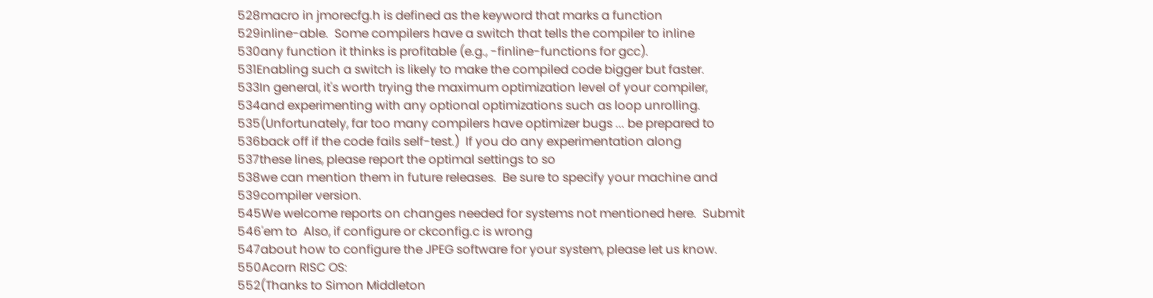528macro in jmorecfg.h is defined as the keyword that marks a function
529inline-able.  Some compilers have a switch that tells the compiler to inline
530any function it thinks is profitable (e.g., -finline-functions for gcc).
531Enabling such a switch is likely to make the compiled code bigger but faster.
533In general, it's worth trying the maximum optimization level of your compiler,
534and experimenting with any optional optimizations such as loop unrolling.
535(Unfortunately, far too many compilers have optimizer bugs ... be prepared to
536back off if the code fails self-test.)  If you do any experimentation along
537these lines, please report the optimal settings to so
538we can mention them in future releases.  Be sure to specify your machine and
539compiler version.
545We welcome reports on changes needed for systems not mentioned here.  Submit
546'em to  Also, if configure or ckconfig.c is wrong
547about how to configure the JPEG software for your system, please let us know.
550Acorn RISC OS:
552(Thanks to Simon Middleton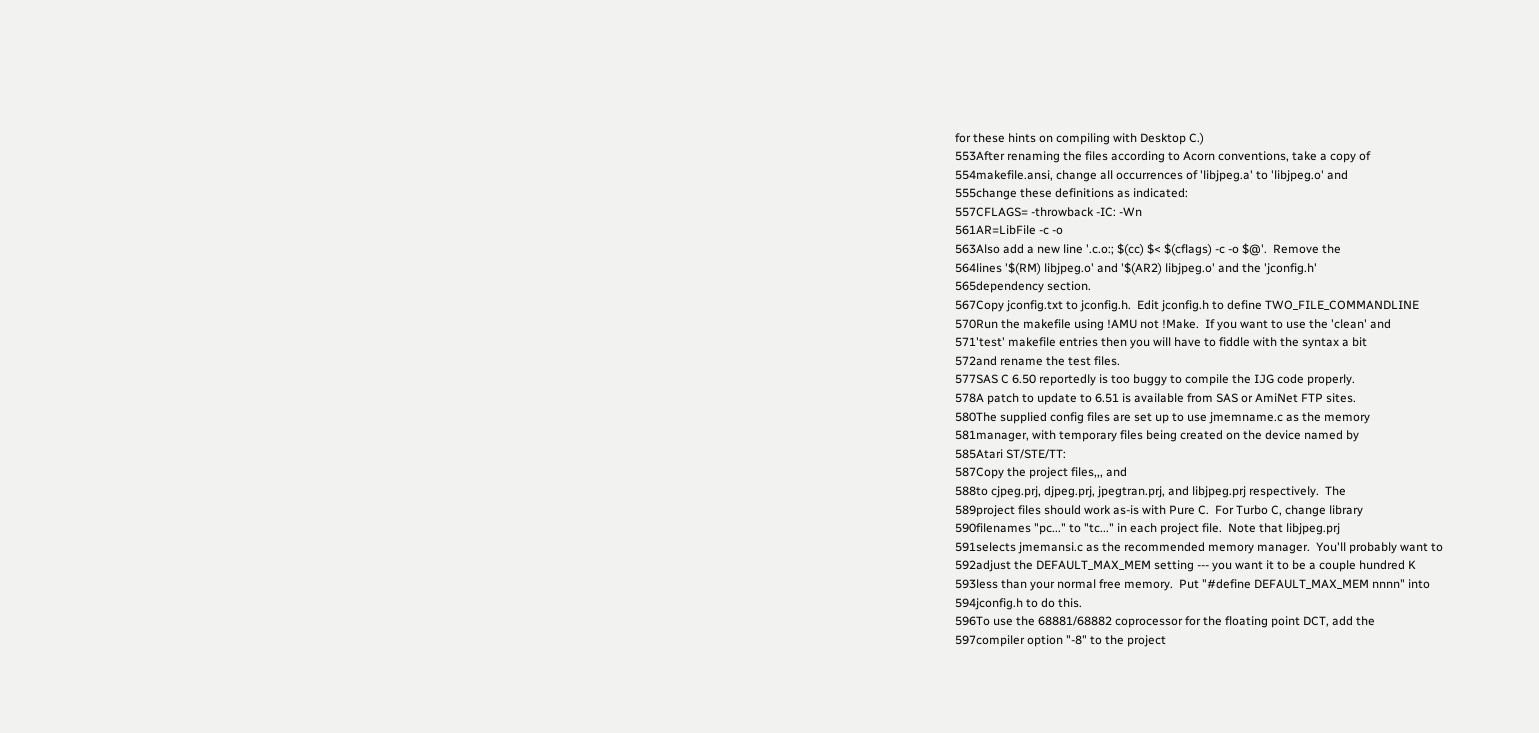for these hints on compiling with Desktop C.)
553After renaming the files according to Acorn conventions, take a copy of
554makefile.ansi, change all occurrences of 'libjpeg.a' to 'libjpeg.o' and
555change these definitions as indicated:
557CFLAGS= -throwback -IC: -Wn
561AR=LibFile -c -o
563Also add a new line '.c.o:; $(cc) $< $(cflags) -c -o $@'.  Remove the
564lines '$(RM) libjpeg.o' and '$(AR2) libjpeg.o' and the 'jconfig.h'
565dependency section.
567Copy jconfig.txt to jconfig.h.  Edit jconfig.h to define TWO_FILE_COMMANDLINE
570Run the makefile using !AMU not !Make.  If you want to use the 'clean' and
571'test' makefile entries then you will have to fiddle with the syntax a bit
572and rename the test files.
577SAS C 6.50 reportedly is too buggy to compile the IJG code properly.
578A patch to update to 6.51 is available from SAS or AmiNet FTP sites.
580The supplied config files are set up to use jmemname.c as the memory
581manager, with temporary files being created on the device named by
585Atari ST/STE/TT:
587Copy the project files,,, and
588to cjpeg.prj, djpeg.prj, jpegtran.prj, and libjpeg.prj respectively.  The
589project files should work as-is with Pure C.  For Turbo C, change library
590filenames "pc..." to "tc..." in each project file.  Note that libjpeg.prj
591selects jmemansi.c as the recommended memory manager.  You'll probably want to
592adjust the DEFAULT_MAX_MEM setting --- you want it to be a couple hundred K
593less than your normal free memory.  Put "#define DEFAULT_MAX_MEM nnnn" into
594jconfig.h to do this.
596To use the 68881/68882 coprocessor for the floating point DCT, add the
597compiler option "-8" to the project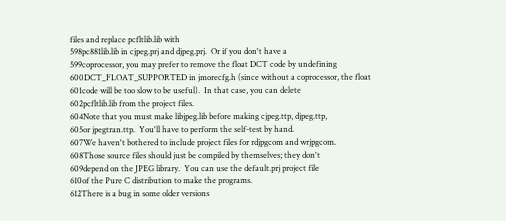files and replace pcfltlib.lib with
598pc881lib.lib in cjpeg.prj and djpeg.prj.  Or if you don't have a
599coprocessor, you may prefer to remove the float DCT code by undefining
600DCT_FLOAT_SUPPORTED in jmorecfg.h (since without a coprocessor, the float
601code will be too slow to be useful).  In that case, you can delete
602pcfltlib.lib from the project files.
604Note that you must make libjpeg.lib before making cjpeg.ttp, djpeg.ttp,
605or jpegtran.ttp.  You'll have to perform the self-test by hand.
607We haven't bothered to include project files for rdjpgcom and wrjpgcom.
608Those source files should just be compiled by themselves; they don't
609depend on the JPEG library.  You can use the default.prj project file
610of the Pure C distribution to make the programs.
612There is a bug in some older versions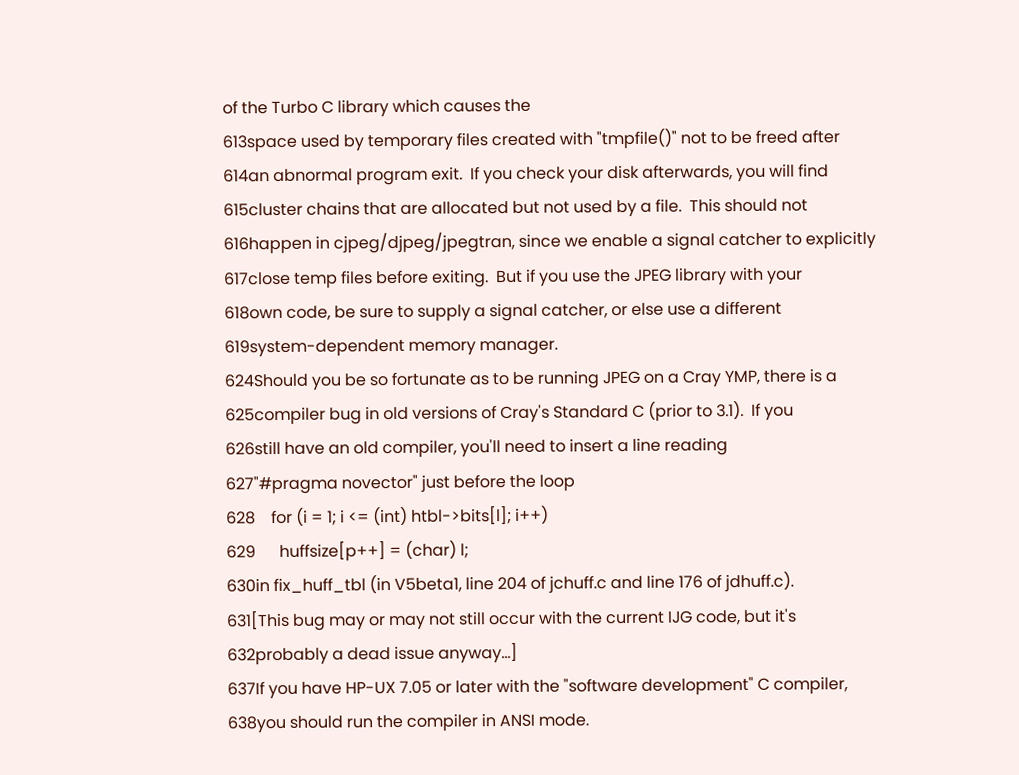of the Turbo C library which causes the
613space used by temporary files created with "tmpfile()" not to be freed after
614an abnormal program exit.  If you check your disk afterwards, you will find
615cluster chains that are allocated but not used by a file.  This should not
616happen in cjpeg/djpeg/jpegtran, since we enable a signal catcher to explicitly
617close temp files before exiting.  But if you use the JPEG library with your
618own code, be sure to supply a signal catcher, or else use a different
619system-dependent memory manager.
624Should you be so fortunate as to be running JPEG on a Cray YMP, there is a
625compiler bug in old versions of Cray's Standard C (prior to 3.1).  If you
626still have an old compiler, you'll need to insert a line reading
627"#pragma novector" just before the loop
628    for (i = 1; i <= (int) htbl->bits[l]; i++)
629      huffsize[p++] = (char) l;
630in fix_huff_tbl (in V5beta1, line 204 of jchuff.c and line 176 of jdhuff.c).
631[This bug may or may not still occur with the current IJG code, but it's
632probably a dead issue anyway...]
637If you have HP-UX 7.05 or later with the "software development" C compiler,
638you should run the compiler in ANSI mode.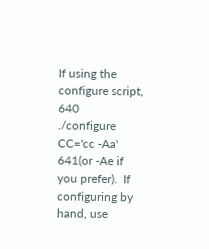If using the configure script,
640        ./configure CC='cc -Aa'
641(or -Ae if you prefer).  If configuring by hand, use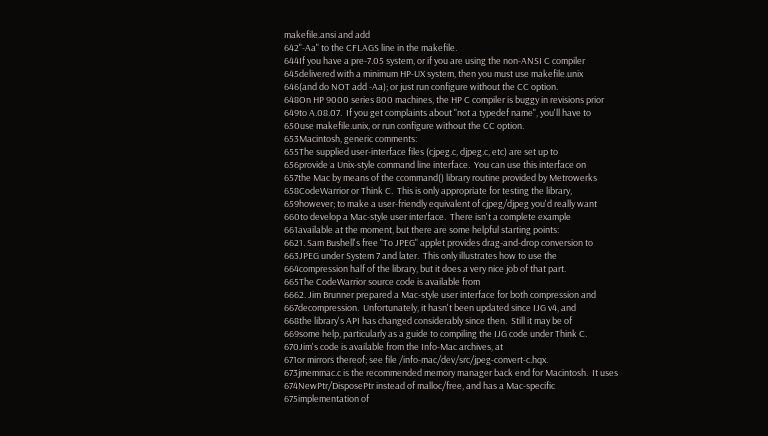makefile.ansi and add
642"-Aa" to the CFLAGS line in the makefile.
644If you have a pre-7.05 system, or if you are using the non-ANSI C compiler
645delivered with a minimum HP-UX system, then you must use makefile.unix
646(and do NOT add -Aa); or just run configure without the CC option.
648On HP 9000 series 800 machines, the HP C compiler is buggy in revisions prior
649to A.08.07.  If you get complaints about "not a typedef name", you'll have to
650use makefile.unix, or run configure without the CC option.
653Macintosh, generic comments:
655The supplied user-interface files (cjpeg.c, djpeg.c, etc) are set up to
656provide a Unix-style command line interface.  You can use this interface on
657the Mac by means of the ccommand() library routine provided by Metrowerks
658CodeWarrior or Think C.  This is only appropriate for testing the library,
659however; to make a user-friendly equivalent of cjpeg/djpeg you'd really want
660to develop a Mac-style user interface.  There isn't a complete example
661available at the moment, but there are some helpful starting points:
6621. Sam Bushell's free "To JPEG" applet provides drag-and-drop conversion to
663JPEG under System 7 and later.  This only illustrates how to use the
664compression half of the library, but it does a very nice job of that part.
665The CodeWarrior source code is available from
6662. Jim Brunner prepared a Mac-style user interface for both compression and
667decompression.  Unfortunately, it hasn't been updated since IJG v4, and
668the library's API has changed considerably since then.  Still it may be of
669some help, particularly as a guide to compiling the IJG code under Think C.
670Jim's code is available from the Info-Mac archives, at
671or mirrors thereof; see file /info-mac/dev/src/jpeg-convert-c.hqx.
673jmemmac.c is the recommended memory manager back end for Macintosh.  It uses
674NewPtr/DisposePtr instead of malloc/free, and has a Mac-specific
675implementation of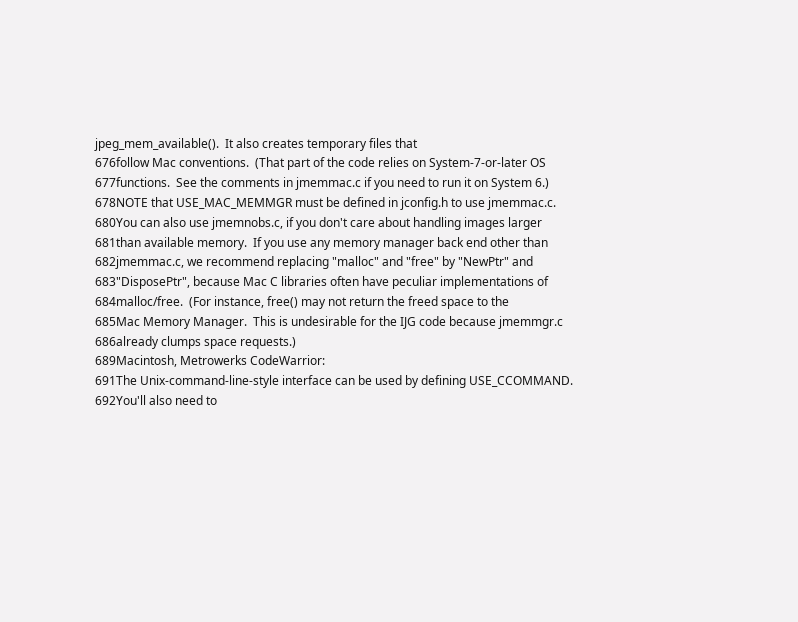jpeg_mem_available().  It also creates temporary files that
676follow Mac conventions.  (That part of the code relies on System-7-or-later OS
677functions.  See the comments in jmemmac.c if you need to run it on System 6.)
678NOTE that USE_MAC_MEMMGR must be defined in jconfig.h to use jmemmac.c.
680You can also use jmemnobs.c, if you don't care about handling images larger
681than available memory.  If you use any memory manager back end other than
682jmemmac.c, we recommend replacing "malloc" and "free" by "NewPtr" and
683"DisposePtr", because Mac C libraries often have peculiar implementations of
684malloc/free.  (For instance, free() may not return the freed space to the
685Mac Memory Manager.  This is undesirable for the IJG code because jmemmgr.c
686already clumps space requests.)
689Macintosh, Metrowerks CodeWarrior:
691The Unix-command-line-style interface can be used by defining USE_CCOMMAND.
692You'll also need to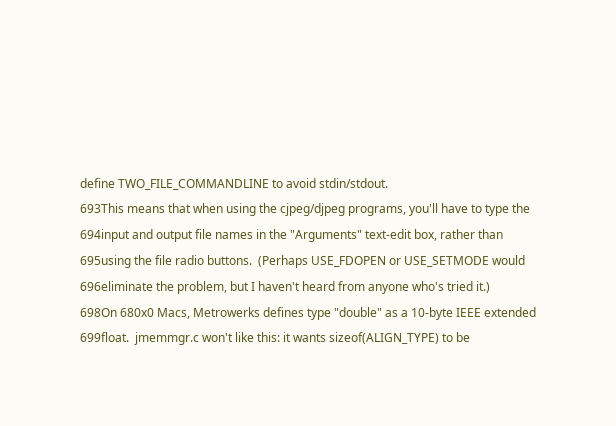define TWO_FILE_COMMANDLINE to avoid stdin/stdout.
693This means that when using the cjpeg/djpeg programs, you'll have to type the
694input and output file names in the "Arguments" text-edit box, rather than
695using the file radio buttons.  (Perhaps USE_FDOPEN or USE_SETMODE would
696eliminate the problem, but I haven't heard from anyone who's tried it.)
698On 680x0 Macs, Metrowerks defines type "double" as a 10-byte IEEE extended
699float.  jmemmgr.c won't like this: it wants sizeof(ALIGN_TYPE) to be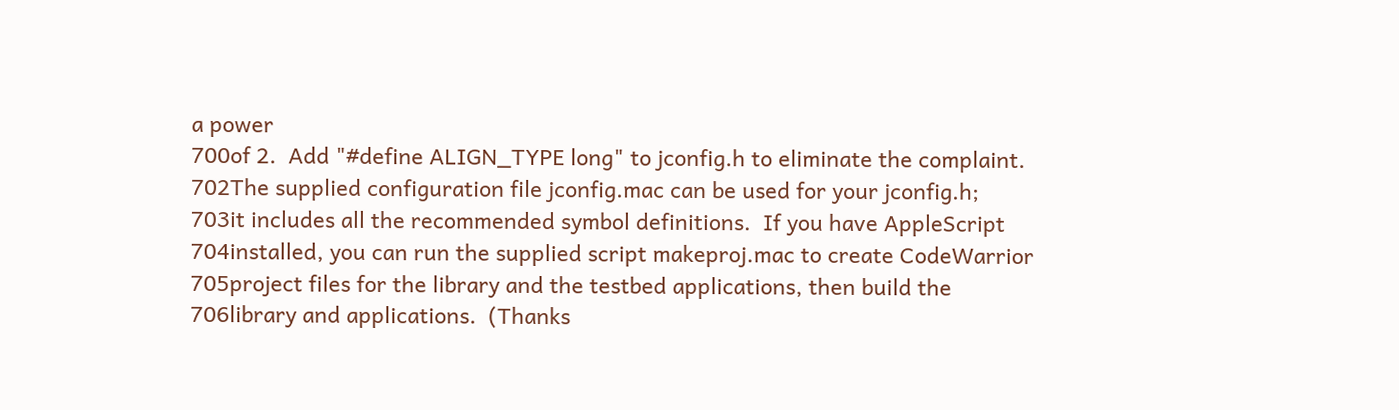a power
700of 2.  Add "#define ALIGN_TYPE long" to jconfig.h to eliminate the complaint.
702The supplied configuration file jconfig.mac can be used for your jconfig.h;
703it includes all the recommended symbol definitions.  If you have AppleScript
704installed, you can run the supplied script makeproj.mac to create CodeWarrior
705project files for the library and the testbed applications, then build the
706library and applications.  (Thanks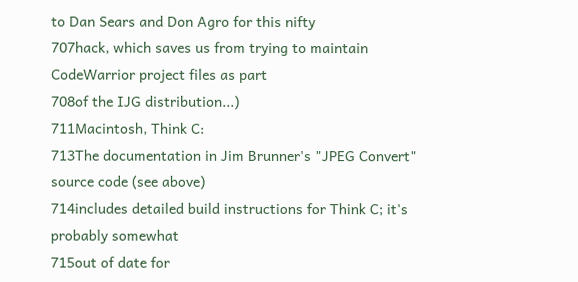to Dan Sears and Don Agro for this nifty
707hack, which saves us from trying to maintain CodeWarrior project files as part
708of the IJG distribution...)
711Macintosh, Think C:
713The documentation in Jim Brunner's "JPEG Convert" source code (see above)
714includes detailed build instructions for Think C; it's probably somewhat
715out of date for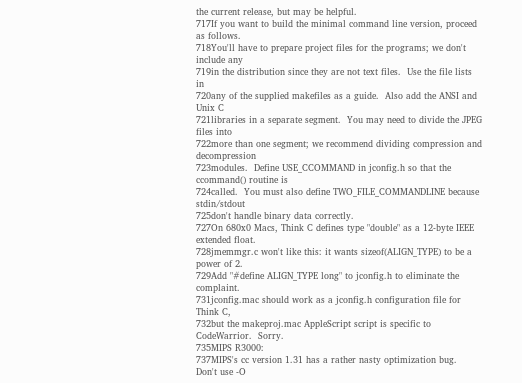the current release, but may be helpful.
717If you want to build the minimal command line version, proceed as follows.
718You'll have to prepare project files for the programs; we don't include any
719in the distribution since they are not text files.  Use the file lists in
720any of the supplied makefiles as a guide.  Also add the ANSI and Unix C
721libraries in a separate segment.  You may need to divide the JPEG files into
722more than one segment; we recommend dividing compression and decompression
723modules.  Define USE_CCOMMAND in jconfig.h so that the ccommand() routine is
724called.  You must also define TWO_FILE_COMMANDLINE because stdin/stdout
725don't handle binary data correctly.
727On 680x0 Macs, Think C defines type "double" as a 12-byte IEEE extended float.
728jmemmgr.c won't like this: it wants sizeof(ALIGN_TYPE) to be a power of 2.
729Add "#define ALIGN_TYPE long" to jconfig.h to eliminate the complaint.
731jconfig.mac should work as a jconfig.h configuration file for Think C,
732but the makeproj.mac AppleScript script is specific to CodeWarrior.  Sorry.
735MIPS R3000:
737MIPS's cc version 1.31 has a rather nasty optimization bug.  Don't use -O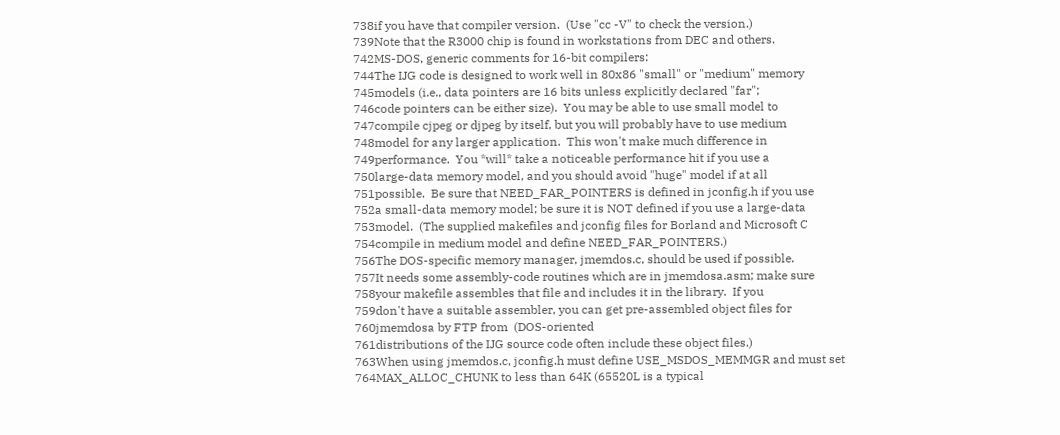738if you have that compiler version.  (Use "cc -V" to check the version.)
739Note that the R3000 chip is found in workstations from DEC and others.
742MS-DOS, generic comments for 16-bit compilers:
744The IJG code is designed to work well in 80x86 "small" or "medium" memory
745models (i.e., data pointers are 16 bits unless explicitly declared "far";
746code pointers can be either size).  You may be able to use small model to
747compile cjpeg or djpeg by itself, but you will probably have to use medium
748model for any larger application.  This won't make much difference in
749performance.  You *will* take a noticeable performance hit if you use a
750large-data memory model, and you should avoid "huge" model if at all
751possible.  Be sure that NEED_FAR_POINTERS is defined in jconfig.h if you use
752a small-data memory model; be sure it is NOT defined if you use a large-data
753model.  (The supplied makefiles and jconfig files for Borland and Microsoft C
754compile in medium model and define NEED_FAR_POINTERS.)
756The DOS-specific memory manager, jmemdos.c, should be used if possible.
757It needs some assembly-code routines which are in jmemdosa.asm; make sure
758your makefile assembles that file and includes it in the library.  If you
759don't have a suitable assembler, you can get pre-assembled object files for
760jmemdosa by FTP from  (DOS-oriented
761distributions of the IJG source code often include these object files.)
763When using jmemdos.c, jconfig.h must define USE_MSDOS_MEMMGR and must set
764MAX_ALLOC_CHUNK to less than 64K (65520L is a typical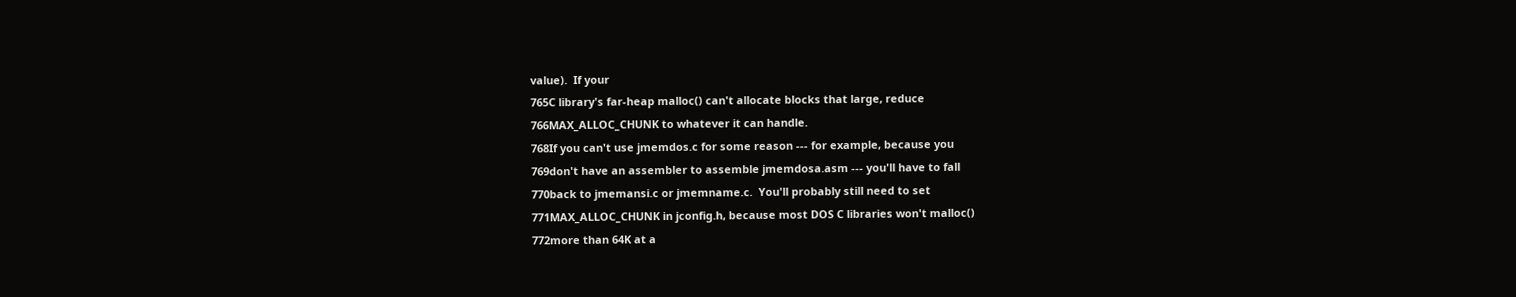value).  If your
765C library's far-heap malloc() can't allocate blocks that large, reduce
766MAX_ALLOC_CHUNK to whatever it can handle.
768If you can't use jmemdos.c for some reason --- for example, because you
769don't have an assembler to assemble jmemdosa.asm --- you'll have to fall
770back to jmemansi.c or jmemname.c.  You'll probably still need to set
771MAX_ALLOC_CHUNK in jconfig.h, because most DOS C libraries won't malloc()
772more than 64K at a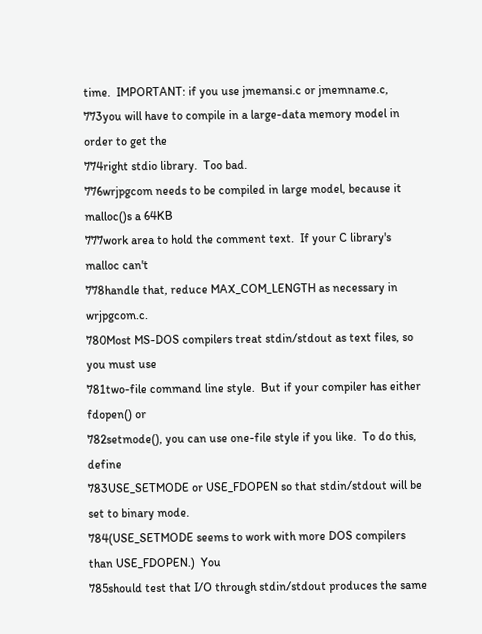time.  IMPORTANT: if you use jmemansi.c or jmemname.c,
773you will have to compile in a large-data memory model in order to get the
774right stdio library.  Too bad.
776wrjpgcom needs to be compiled in large model, because it malloc()s a 64KB
777work area to hold the comment text.  If your C library's malloc can't
778handle that, reduce MAX_COM_LENGTH as necessary in wrjpgcom.c.
780Most MS-DOS compilers treat stdin/stdout as text files, so you must use
781two-file command line style.  But if your compiler has either fdopen() or
782setmode(), you can use one-file style if you like.  To do this, define
783USE_SETMODE or USE_FDOPEN so that stdin/stdout will be set to binary mode.
784(USE_SETMODE seems to work with more DOS compilers than USE_FDOPEN.)  You
785should test that I/O through stdin/stdout produces the same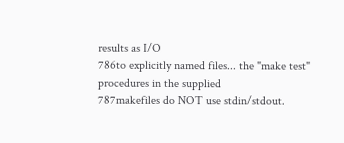results as I/O
786to explicitly named files... the "make test" procedures in the supplied
787makefiles do NOT use stdin/stdout.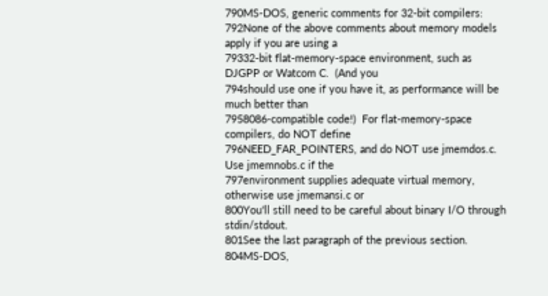790MS-DOS, generic comments for 32-bit compilers:
792None of the above comments about memory models apply if you are using a
79332-bit flat-memory-space environment, such as DJGPP or Watcom C.  (And you
794should use one if you have it, as performance will be much better than
7958086-compatible code!)  For flat-memory-space compilers, do NOT define
796NEED_FAR_POINTERS, and do NOT use jmemdos.c.  Use jmemnobs.c if the
797environment supplies adequate virtual memory, otherwise use jmemansi.c or
800You'll still need to be careful about binary I/O through stdin/stdout.
801See the last paragraph of the previous section.
804MS-DOS,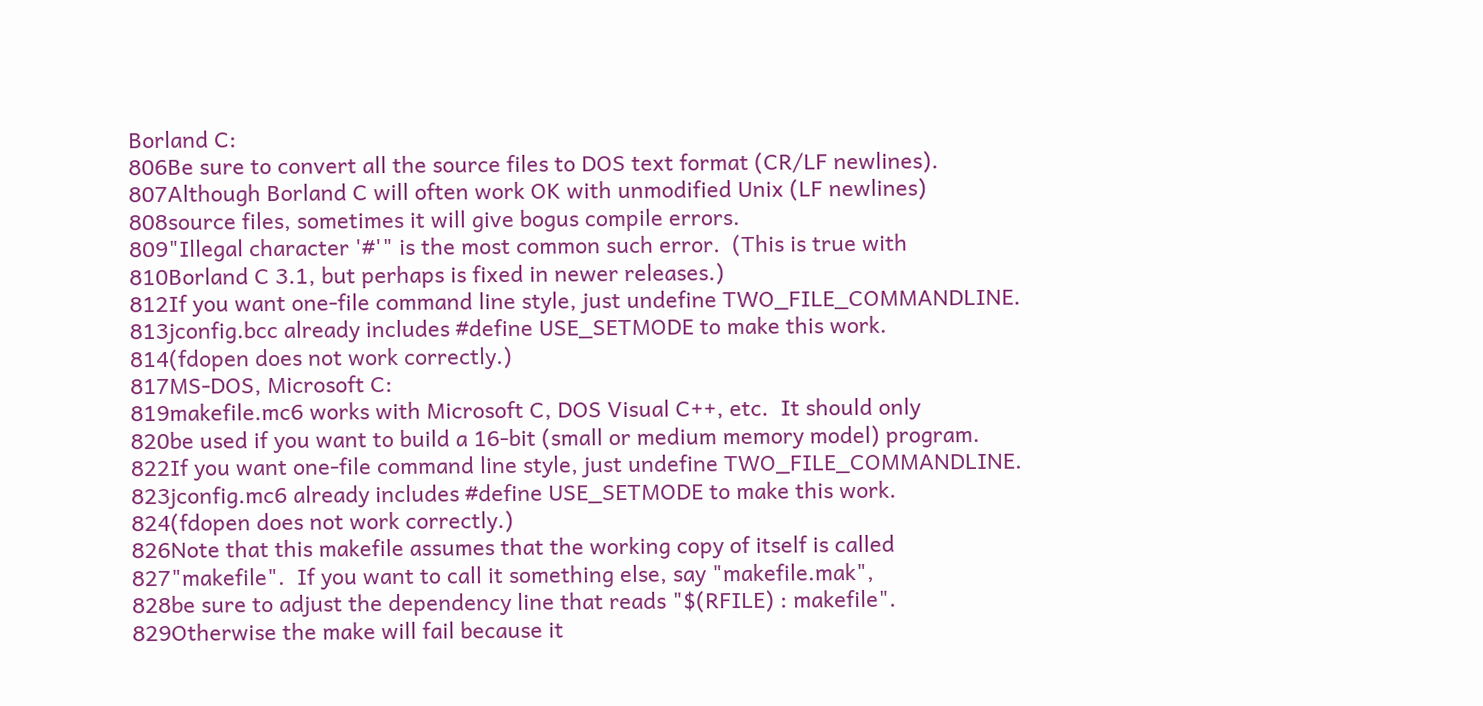Borland C:
806Be sure to convert all the source files to DOS text format (CR/LF newlines).
807Although Borland C will often work OK with unmodified Unix (LF newlines)
808source files, sometimes it will give bogus compile errors.
809"Illegal character '#'" is the most common such error.  (This is true with
810Borland C 3.1, but perhaps is fixed in newer releases.)
812If you want one-file command line style, just undefine TWO_FILE_COMMANDLINE.
813jconfig.bcc already includes #define USE_SETMODE to make this work.
814(fdopen does not work correctly.)
817MS-DOS, Microsoft C:
819makefile.mc6 works with Microsoft C, DOS Visual C++, etc.  It should only
820be used if you want to build a 16-bit (small or medium memory model) program.
822If you want one-file command line style, just undefine TWO_FILE_COMMANDLINE.
823jconfig.mc6 already includes #define USE_SETMODE to make this work.
824(fdopen does not work correctly.)
826Note that this makefile assumes that the working copy of itself is called
827"makefile".  If you want to call it something else, say "makefile.mak",
828be sure to adjust the dependency line that reads "$(RFILE) : makefile".
829Otherwise the make will fail because it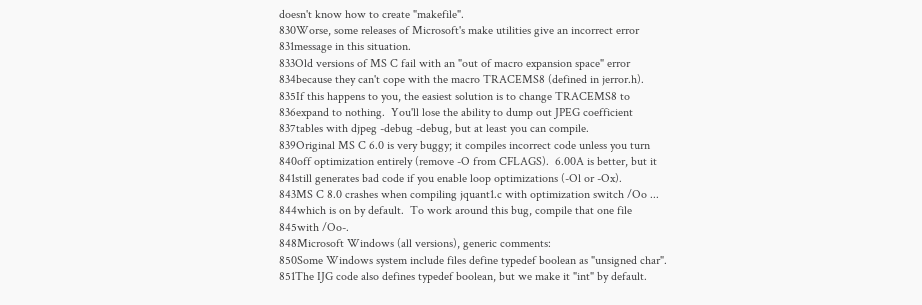doesn't know how to create "makefile".
830Worse, some releases of Microsoft's make utilities give an incorrect error
831message in this situation.
833Old versions of MS C fail with an "out of macro expansion space" error
834because they can't cope with the macro TRACEMS8 (defined in jerror.h).
835If this happens to you, the easiest solution is to change TRACEMS8 to
836expand to nothing.  You'll lose the ability to dump out JPEG coefficient
837tables with djpeg -debug -debug, but at least you can compile.
839Original MS C 6.0 is very buggy; it compiles incorrect code unless you turn
840off optimization entirely (remove -O from CFLAGS).  6.00A is better, but it
841still generates bad code if you enable loop optimizations (-Ol or -Ox).
843MS C 8.0 crashes when compiling jquant1.c with optimization switch /Oo ...
844which is on by default.  To work around this bug, compile that one file
845with /Oo-.
848Microsoft Windows (all versions), generic comments:
850Some Windows system include files define typedef boolean as "unsigned char".
851The IJG code also defines typedef boolean, but we make it "int" by default.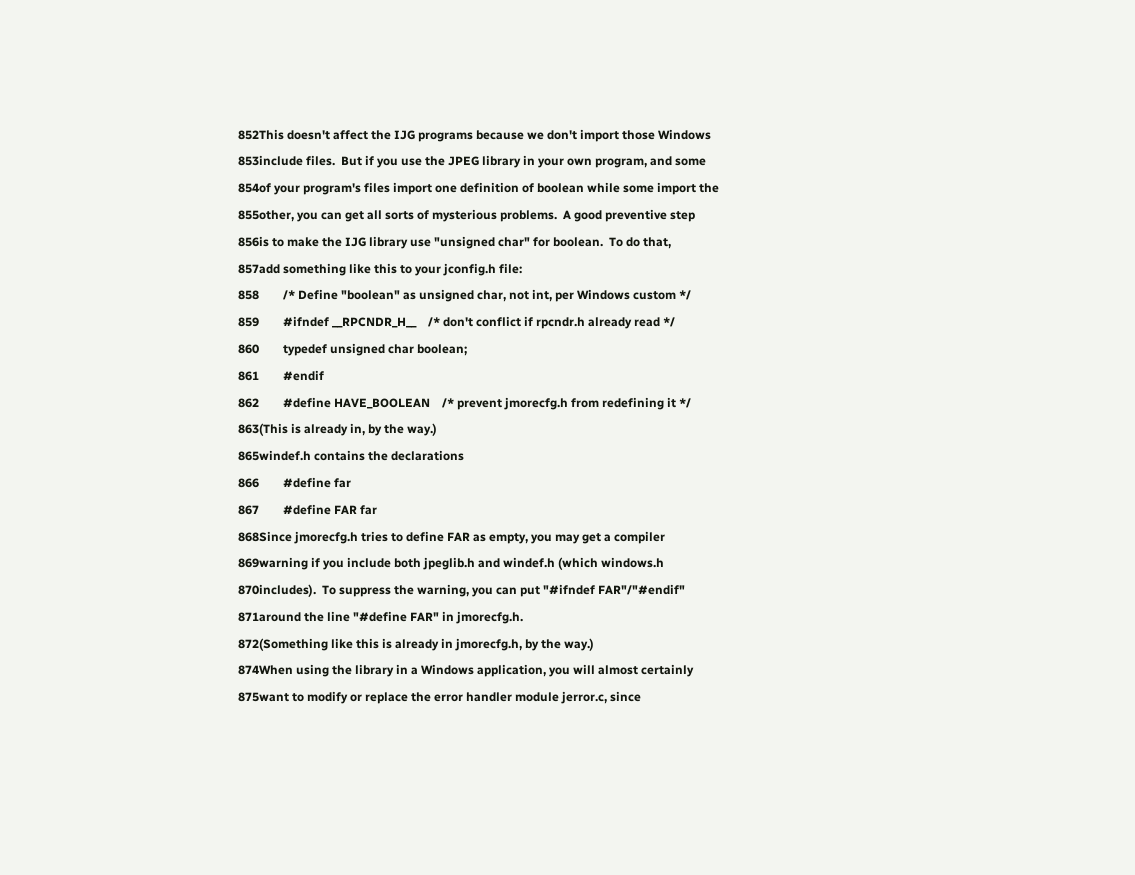852This doesn't affect the IJG programs because we don't import those Windows
853include files.  But if you use the JPEG library in your own program, and some
854of your program's files import one definition of boolean while some import the
855other, you can get all sorts of mysterious problems.  A good preventive step
856is to make the IJG library use "unsigned char" for boolean.  To do that,
857add something like this to your jconfig.h file:
858        /* Define "boolean" as unsigned char, not int, per Windows custom */
859        #ifndef __RPCNDR_H__    /* don't conflict if rpcndr.h already read */
860        typedef unsigned char boolean;
861        #endif
862        #define HAVE_BOOLEAN    /* prevent jmorecfg.h from redefining it */
863(This is already in, by the way.)
865windef.h contains the declarations
866        #define far
867        #define FAR far
868Since jmorecfg.h tries to define FAR as empty, you may get a compiler
869warning if you include both jpeglib.h and windef.h (which windows.h
870includes).  To suppress the warning, you can put "#ifndef FAR"/"#endif"
871around the line "#define FAR" in jmorecfg.h.
872(Something like this is already in jmorecfg.h, by the way.)
874When using the library in a Windows application, you will almost certainly
875want to modify or replace the error handler module jerror.c, since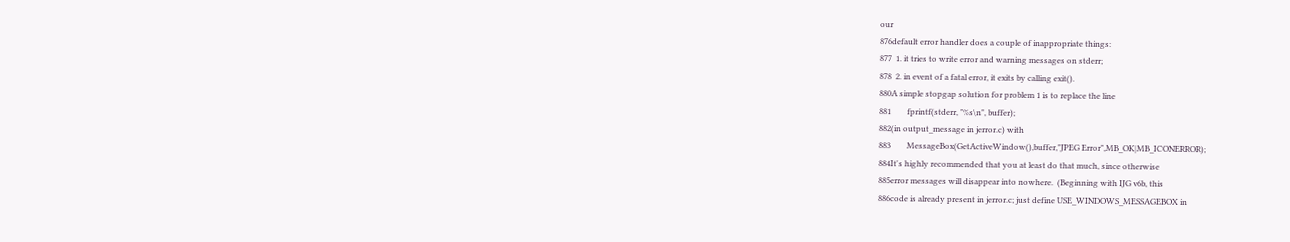our
876default error handler does a couple of inappropriate things:
877  1. it tries to write error and warning messages on stderr;
878  2. in event of a fatal error, it exits by calling exit().
880A simple stopgap solution for problem 1 is to replace the line
881        fprintf(stderr, "%s\n", buffer);
882(in output_message in jerror.c) with
883        MessageBox(GetActiveWindow(),buffer,"JPEG Error",MB_OK|MB_ICONERROR);
884It's highly recommended that you at least do that much, since otherwise
885error messages will disappear into nowhere.  (Beginning with IJG v6b, this
886code is already present in jerror.c; just define USE_WINDOWS_MESSAGEBOX in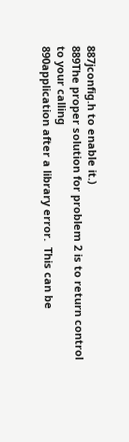887jconfig.h to enable it.)
889The proper solution for problem 2 is to return control to your calling
890application after a library error.  This can be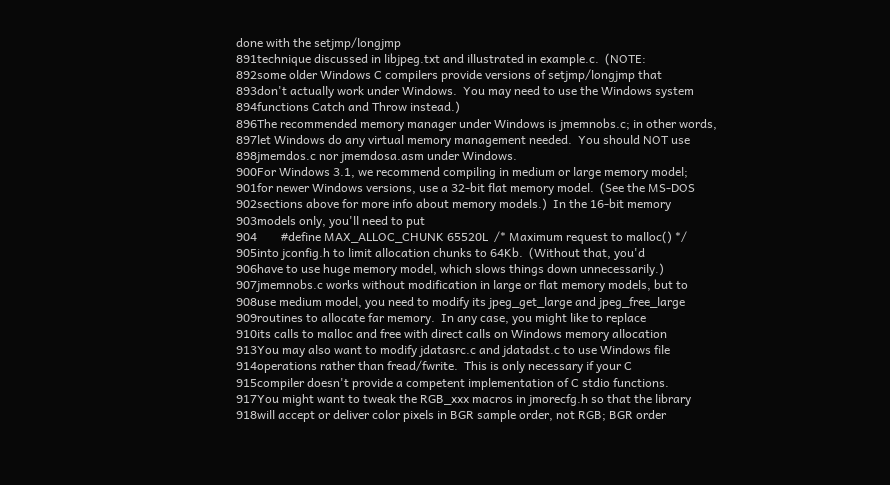done with the setjmp/longjmp
891technique discussed in libjpeg.txt and illustrated in example.c.  (NOTE:
892some older Windows C compilers provide versions of setjmp/longjmp that
893don't actually work under Windows.  You may need to use the Windows system
894functions Catch and Throw instead.)
896The recommended memory manager under Windows is jmemnobs.c; in other words,
897let Windows do any virtual memory management needed.  You should NOT use
898jmemdos.c nor jmemdosa.asm under Windows.
900For Windows 3.1, we recommend compiling in medium or large memory model;
901for newer Windows versions, use a 32-bit flat memory model.  (See the MS-DOS
902sections above for more info about memory models.)  In the 16-bit memory
903models only, you'll need to put
904        #define MAX_ALLOC_CHUNK 65520L  /* Maximum request to malloc() */
905into jconfig.h to limit allocation chunks to 64Kb.  (Without that, you'd
906have to use huge memory model, which slows things down unnecessarily.)
907jmemnobs.c works without modification in large or flat memory models, but to
908use medium model, you need to modify its jpeg_get_large and jpeg_free_large
909routines to allocate far memory.  In any case, you might like to replace
910its calls to malloc and free with direct calls on Windows memory allocation
913You may also want to modify jdatasrc.c and jdatadst.c to use Windows file
914operations rather than fread/fwrite.  This is only necessary if your C
915compiler doesn't provide a competent implementation of C stdio functions.
917You might want to tweak the RGB_xxx macros in jmorecfg.h so that the library
918will accept or deliver color pixels in BGR sample order, not RGB; BGR order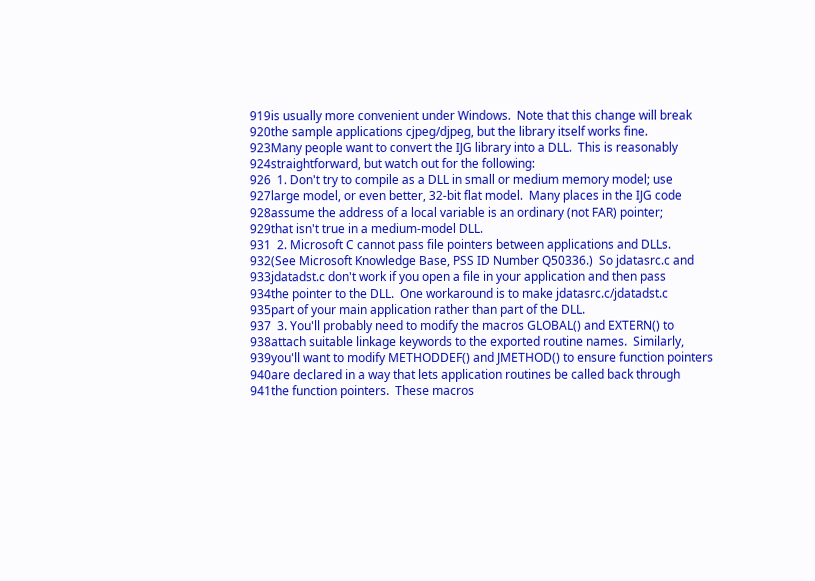919is usually more convenient under Windows.  Note that this change will break
920the sample applications cjpeg/djpeg, but the library itself works fine.
923Many people want to convert the IJG library into a DLL.  This is reasonably
924straightforward, but watch out for the following:
926  1. Don't try to compile as a DLL in small or medium memory model; use
927large model, or even better, 32-bit flat model.  Many places in the IJG code
928assume the address of a local variable is an ordinary (not FAR) pointer;
929that isn't true in a medium-model DLL.
931  2. Microsoft C cannot pass file pointers between applications and DLLs.
932(See Microsoft Knowledge Base, PSS ID Number Q50336.)  So jdatasrc.c and
933jdatadst.c don't work if you open a file in your application and then pass
934the pointer to the DLL.  One workaround is to make jdatasrc.c/jdatadst.c
935part of your main application rather than part of the DLL.
937  3. You'll probably need to modify the macros GLOBAL() and EXTERN() to
938attach suitable linkage keywords to the exported routine names.  Similarly,
939you'll want to modify METHODDEF() and JMETHOD() to ensure function pointers
940are declared in a way that lets application routines be called back through
941the function pointers.  These macros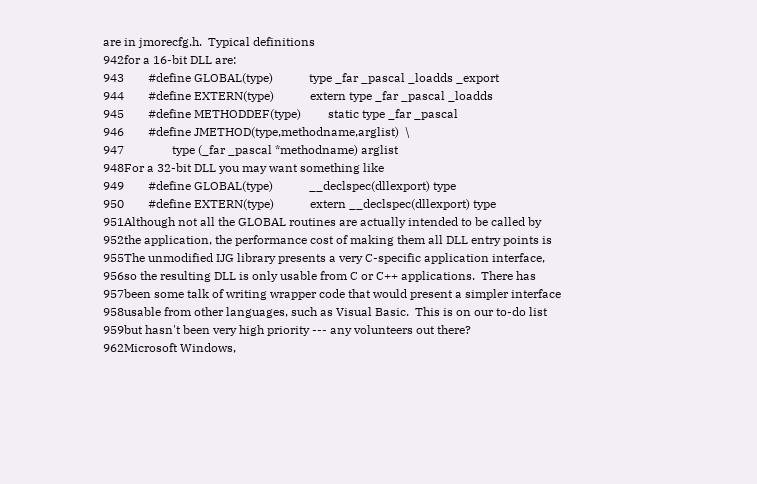are in jmorecfg.h.  Typical definitions
942for a 16-bit DLL are:
943        #define GLOBAL(type)            type _far _pascal _loadds _export
944        #define EXTERN(type)            extern type _far _pascal _loadds
945        #define METHODDEF(type)         static type _far _pascal
946        #define JMETHOD(type,methodname,arglist)  \
947                type (_far _pascal *methodname) arglist
948For a 32-bit DLL you may want something like
949        #define GLOBAL(type)            __declspec(dllexport) type
950        #define EXTERN(type)            extern __declspec(dllexport) type
951Although not all the GLOBAL routines are actually intended to be called by
952the application, the performance cost of making them all DLL entry points is
955The unmodified IJG library presents a very C-specific application interface,
956so the resulting DLL is only usable from C or C++ applications.  There has
957been some talk of writing wrapper code that would present a simpler interface
958usable from other languages, such as Visual Basic.  This is on our to-do list
959but hasn't been very high priority --- any volunteers out there?
962Microsoft Windows,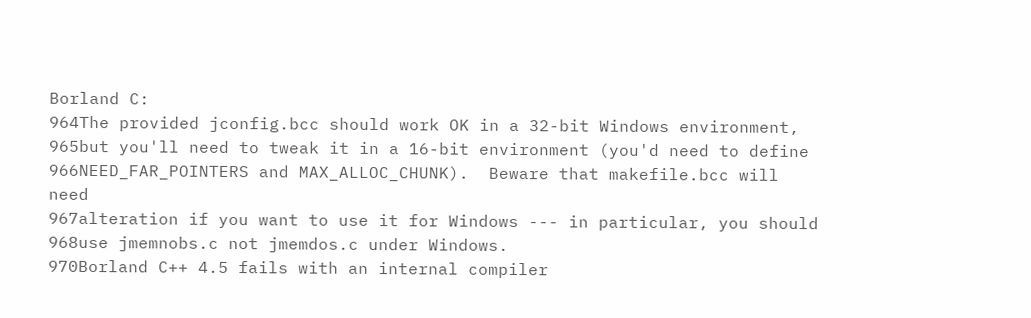Borland C:
964The provided jconfig.bcc should work OK in a 32-bit Windows environment,
965but you'll need to tweak it in a 16-bit environment (you'd need to define
966NEED_FAR_POINTERS and MAX_ALLOC_CHUNK).  Beware that makefile.bcc will need
967alteration if you want to use it for Windows --- in particular, you should
968use jmemnobs.c not jmemdos.c under Windows.
970Borland C++ 4.5 fails with an internal compiler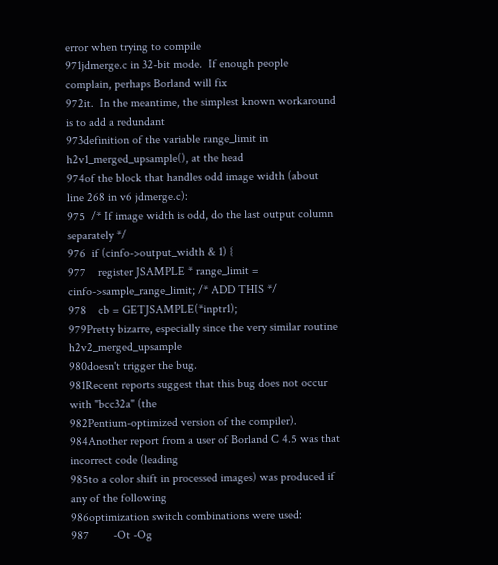error when trying to compile
971jdmerge.c in 32-bit mode.  If enough people complain, perhaps Borland will fix
972it.  In the meantime, the simplest known workaround is to add a redundant
973definition of the variable range_limit in h2v1_merged_upsample(), at the head
974of the block that handles odd image width (about line 268 in v6 jdmerge.c):
975  /* If image width is odd, do the last output column separately */
976  if (cinfo->output_width & 1) {
977    register JSAMPLE * range_limit = cinfo->sample_range_limit; /* ADD THIS */
978    cb = GETJSAMPLE(*inptr1);
979Pretty bizarre, especially since the very similar routine h2v2_merged_upsample
980doesn't trigger the bug.
981Recent reports suggest that this bug does not occur with "bcc32a" (the
982Pentium-optimized version of the compiler).
984Another report from a user of Borland C 4.5 was that incorrect code (leading
985to a color shift in processed images) was produced if any of the following
986optimization switch combinations were used:
987        -Ot -Og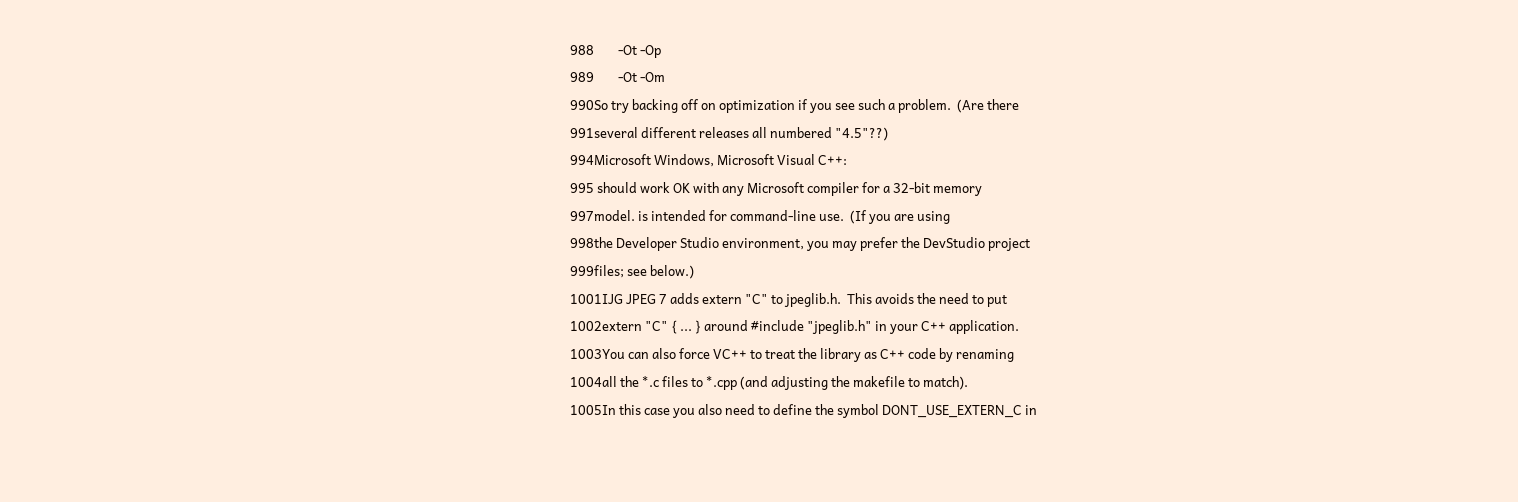988        -Ot -Op
989        -Ot -Om
990So try backing off on optimization if you see such a problem.  (Are there
991several different releases all numbered "4.5"??)
994Microsoft Windows, Microsoft Visual C++:
995 should work OK with any Microsoft compiler for a 32-bit memory
997model. is intended for command-line use.  (If you are using
998the Developer Studio environment, you may prefer the DevStudio project
999files; see below.)
1001IJG JPEG 7 adds extern "C" to jpeglib.h.  This avoids the need to put
1002extern "C" { ... } around #include "jpeglib.h" in your C++ application.
1003You can also force VC++ to treat the library as C++ code by renaming
1004all the *.c files to *.cpp (and adjusting the makefile to match).
1005In this case you also need to define the symbol DONT_USE_EXTERN_C in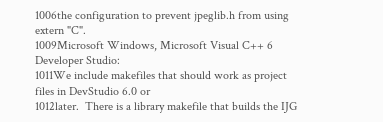1006the configuration to prevent jpeglib.h from using extern "C".
1009Microsoft Windows, Microsoft Visual C++ 6 Developer Studio:
1011We include makefiles that should work as project files in DevStudio 6.0 or
1012later.  There is a library makefile that builds the IJG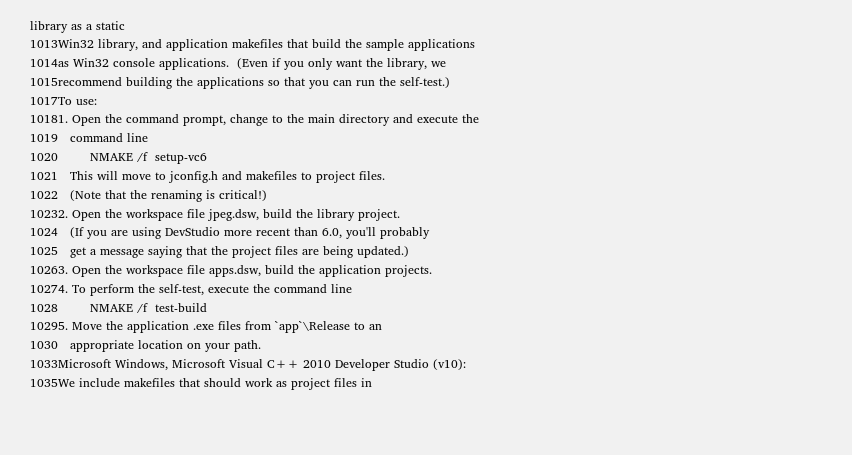library as a static
1013Win32 library, and application makefiles that build the sample applications
1014as Win32 console applications.  (Even if you only want the library, we
1015recommend building the applications so that you can run the self-test.)
1017To use:
10181. Open the command prompt, change to the main directory and execute the
1019   command line
1020        NMAKE /f  setup-vc6
1021   This will move to jconfig.h and makefiles to project files.
1022   (Note that the renaming is critical!)
10232. Open the workspace file jpeg.dsw, build the library project.
1024   (If you are using DevStudio more recent than 6.0, you'll probably
1025   get a message saying that the project files are being updated.)
10263. Open the workspace file apps.dsw, build the application projects.
10274. To perform the self-test, execute the command line
1028        NMAKE /f  test-build
10295. Move the application .exe files from `app`\Release to an
1030   appropriate location on your path.
1033Microsoft Windows, Microsoft Visual C++ 2010 Developer Studio (v10):
1035We include makefiles that should work as project files in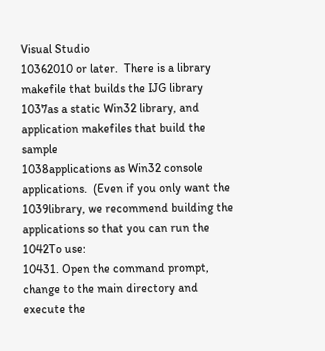Visual Studio
10362010 or later.  There is a library makefile that builds the IJG library
1037as a static Win32 library, and application makefiles that build the sample
1038applications as Win32 console applications.  (Even if you only want the
1039library, we recommend building the applications so that you can run the
1042To use:
10431. Open the command prompt, change to the main directory and execute the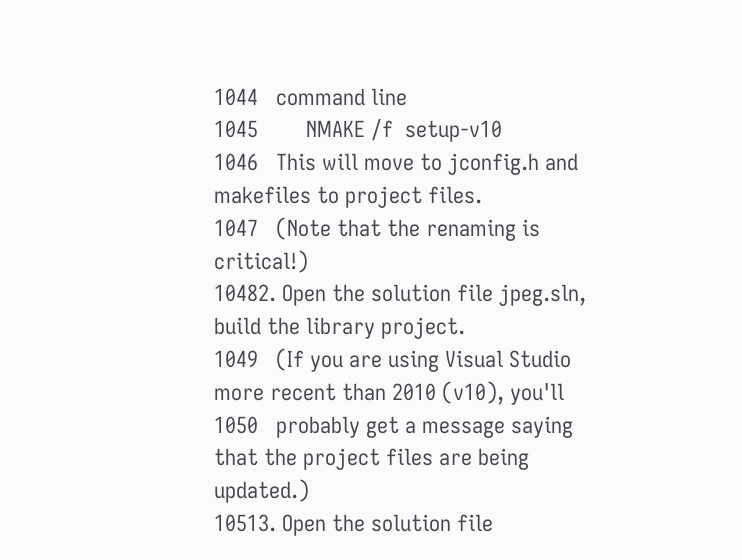1044   command line
1045        NMAKE /f  setup-v10
1046   This will move to jconfig.h and makefiles to project files.
1047   (Note that the renaming is critical!)
10482. Open the solution file jpeg.sln, build the library project.
1049   (If you are using Visual Studio more recent than 2010 (v10), you'll
1050   probably get a message saying that the project files are being updated.)
10513. Open the solution file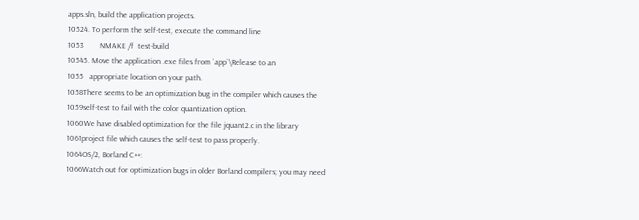apps.sln, build the application projects.
10524. To perform the self-test, execute the command line
1053        NMAKE /f  test-build
10545. Move the application .exe files from `app`\Release to an
1055   appropriate location on your path.
1058There seems to be an optimization bug in the compiler which causes the
1059self-test to fail with the color quantization option.
1060We have disabled optimization for the file jquant2.c in the library
1061project file which causes the self-test to pass properly.
1064OS/2, Borland C++:
1066Watch out for optimization bugs in older Borland compilers; you may need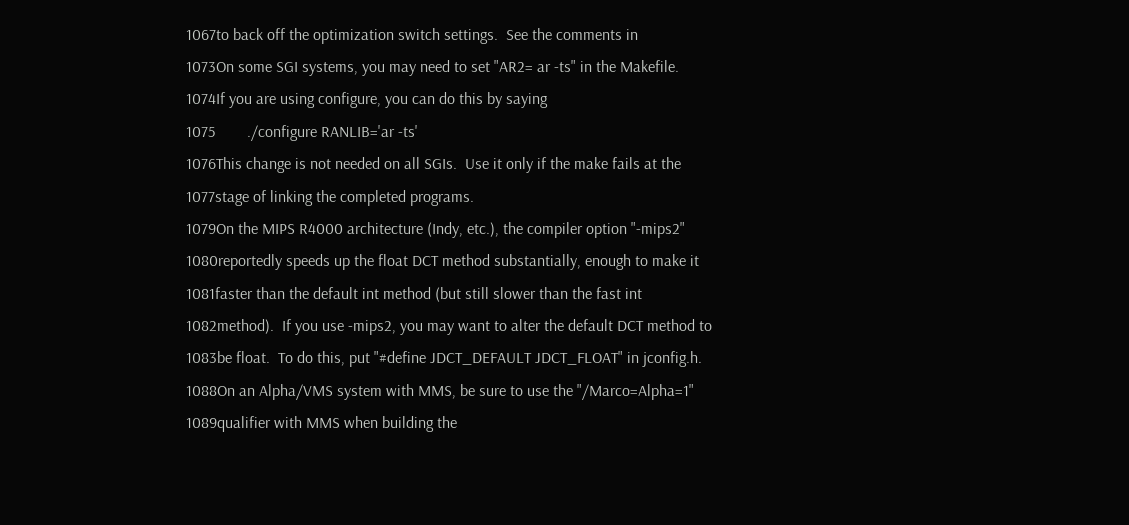1067to back off the optimization switch settings.  See the comments in
1073On some SGI systems, you may need to set "AR2= ar -ts" in the Makefile.
1074If you are using configure, you can do this by saying
1075        ./configure RANLIB='ar -ts'
1076This change is not needed on all SGIs.  Use it only if the make fails at the
1077stage of linking the completed programs.
1079On the MIPS R4000 architecture (Indy, etc.), the compiler option "-mips2"
1080reportedly speeds up the float DCT method substantially, enough to make it
1081faster than the default int method (but still slower than the fast int
1082method).  If you use -mips2, you may want to alter the default DCT method to
1083be float.  To do this, put "#define JDCT_DEFAULT JDCT_FLOAT" in jconfig.h.
1088On an Alpha/VMS system with MMS, be sure to use the "/Marco=Alpha=1"
1089qualifier with MMS when building the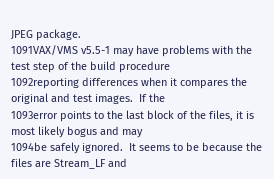JPEG package.
1091VAX/VMS v5.5-1 may have problems with the test step of the build procedure
1092reporting differences when it compares the original and test images.  If the
1093error points to the last block of the files, it is most likely bogus and may
1094be safely ignored.  It seems to be because the files are Stream_LF and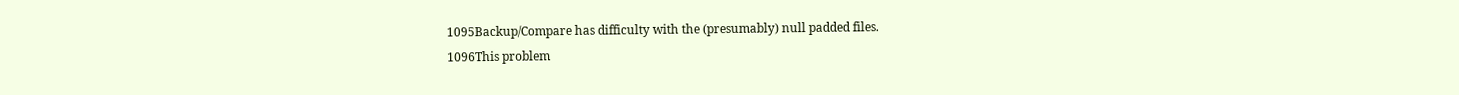1095Backup/Compare has difficulty with the (presumably) null padded files.
1096This problem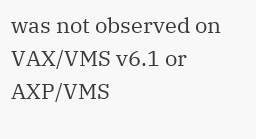was not observed on VAX/VMS v6.1 or AXP/VMS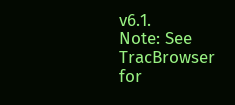v6.1.
Note: See TracBrowser for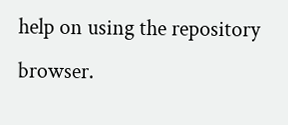help on using the repository browser.